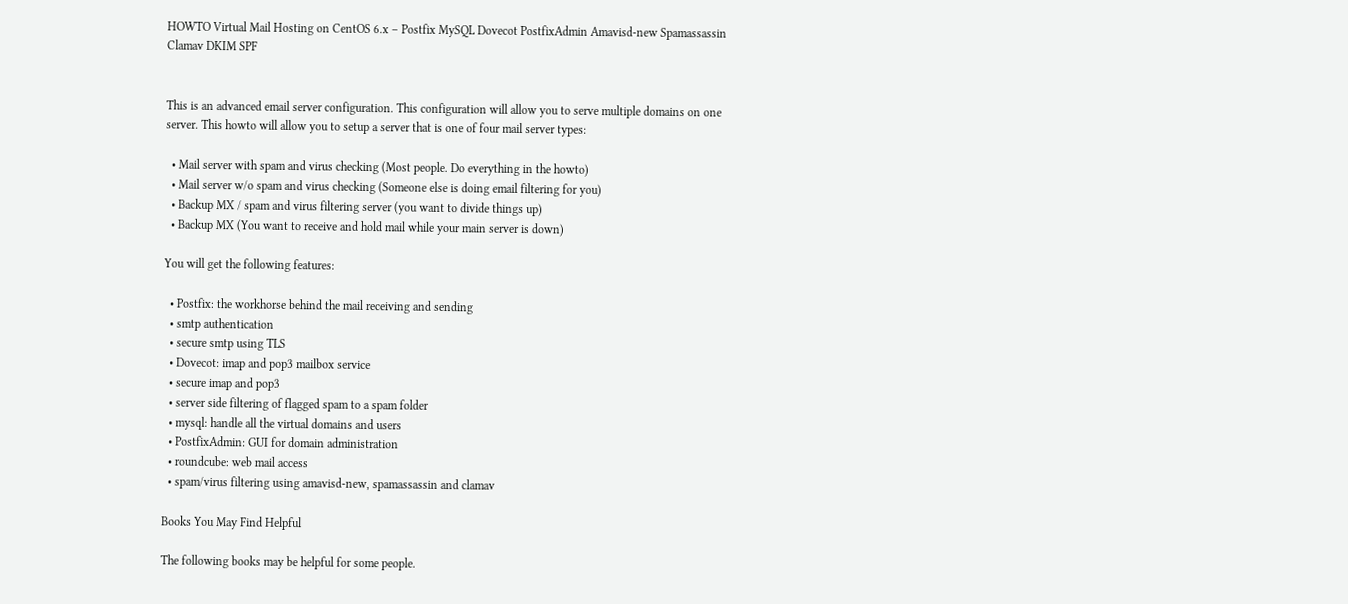HOWTO Virtual Mail Hosting on CentOS 6.x – Postfix MySQL Dovecot PostfixAdmin Amavisd-new Spamassassin Clamav DKIM SPF


This is an advanced email server configuration. This configuration will allow you to serve multiple domains on one server. This howto will allow you to setup a server that is one of four mail server types:

  • Mail server with spam and virus checking (Most people. Do everything in the howto)
  • Mail server w/o spam and virus checking (Someone else is doing email filtering for you)
  • Backup MX / spam and virus filtering server (you want to divide things up)
  • Backup MX (You want to receive and hold mail while your main server is down)

You will get the following features:

  • Postfix: the workhorse behind the mail receiving and sending
  • smtp authentication
  • secure smtp using TLS
  • Dovecot: imap and pop3 mailbox service
  • secure imap and pop3
  • server side filtering of flagged spam to a spam folder
  • mysql: handle all the virtual domains and users
  • PostfixAdmin: GUI for domain administration
  • roundcube: web mail access
  • spam/virus filtering using amavisd-new, spamassassin and clamav

Books You May Find Helpful

The following books may be helpful for some people.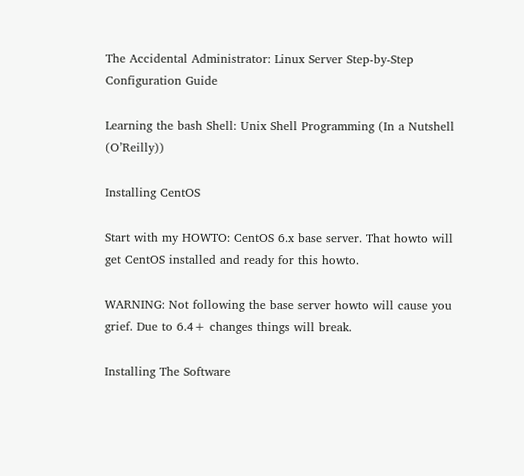The Accidental Administrator: Linux Server Step-by-Step Configuration Guide

Learning the bash Shell: Unix Shell Programming (In a Nutshell (O’Reilly))

Installing CentOS

Start with my HOWTO: CentOS 6.x base server. That howto will get CentOS installed and ready for this howto.

WARNING: Not following the base server howto will cause you grief. Due to 6.4+ changes things will break.

Installing The Software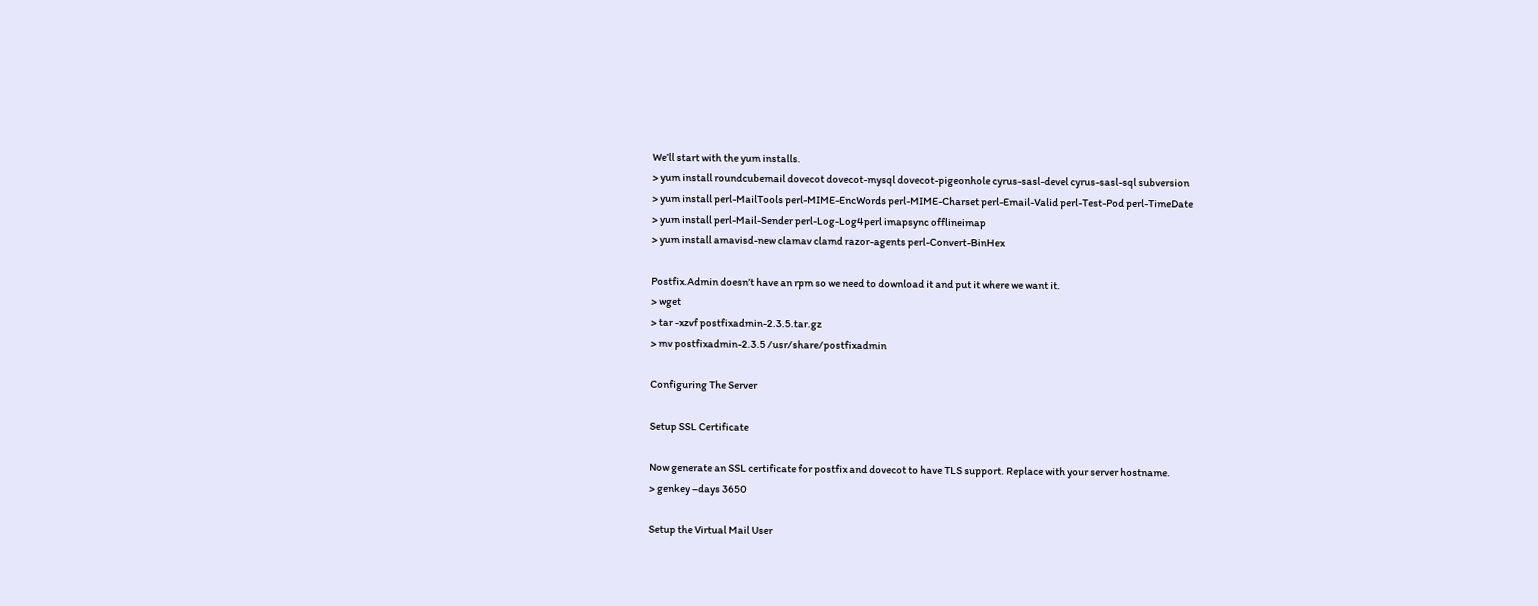We’ll start with the yum installs.
> yum install roundcubemail dovecot dovecot-mysql dovecot-pigeonhole cyrus-sasl-devel cyrus-sasl-sql subversion
> yum install perl-MailTools perl-MIME-EncWords perl-MIME-Charset perl-Email-Valid perl-Test-Pod perl-TimeDate
> yum install perl-Mail-Sender perl-Log-Log4perl imapsync offlineimap
> yum install amavisd-new clamav clamd razor-agents perl-Convert-BinHex

Postfix.Admin doesn’t have an rpm so we need to download it and put it where we want it.
> wget
> tar -xzvf postfixadmin-2.3.5.tar.gz
> mv postfixadmin-2.3.5 /usr/share/postfixadmin

Configuring The Server

Setup SSL Certificate

Now generate an SSL certificate for postfix and dovecot to have TLS support. Replace with your server hostname.
> genkey –days 3650

Setup the Virtual Mail User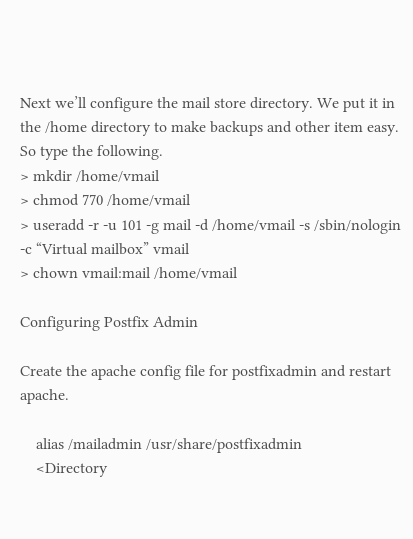Next we’ll configure the mail store directory. We put it in the /home directory to make backups and other item easy. So type the following.
> mkdir /home/vmail
> chmod 770 /home/vmail
> useradd -r -u 101 -g mail -d /home/vmail -s /sbin/nologin -c “Virtual mailbox” vmail
> chown vmail:mail /home/vmail

Configuring Postfix Admin

Create the apache config file for postfixadmin and restart apache.

    alias /mailadmin /usr/share/postfixadmin
    <Directory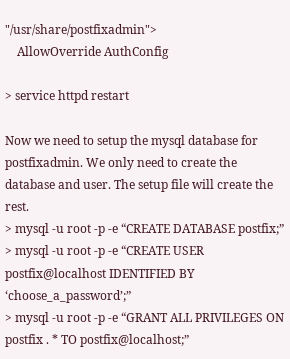"/usr/share/postfixadmin">
    AllowOverride AuthConfig

> service httpd restart

Now we need to setup the mysql database for postfixadmin. We only need to create the database and user. The setup file will create the rest.
> mysql -u root -p -e “CREATE DATABASE postfix;”
> mysql -u root -p -e “CREATE USER postfix@localhost IDENTIFIED BY ‘choose_a_password’;”
> mysql -u root -p -e “GRANT ALL PRIVILEGES ON postfix . * TO postfix@localhost;”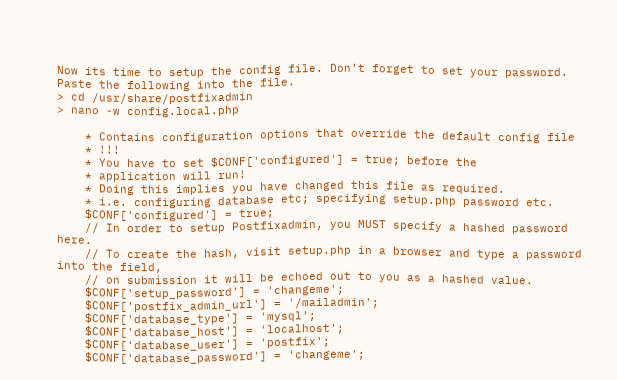Now its time to setup the config file. Don’t forget to set your password. Paste the following into the file.
> cd /usr/share/postfixadmin
> nano -w config.local.php

    * Contains configuration options that override the default config file
    * !!!
    * You have to set $CONF['configured'] = true; before the
    * application will run!
    * Doing this implies you have changed this file as required.
    * i.e. configuring database etc; specifying setup.php password etc.
    $CONF['configured'] = true;
    // In order to setup Postfixadmin, you MUST specify a hashed password here.
    // To create the hash, visit setup.php in a browser and type a password into the field,
    // on submission it will be echoed out to you as a hashed value.
    $CONF['setup_password'] = 'changeme';
    $CONF['postfix_admin_url'] = '/mailadmin';
    $CONF['database_type'] = 'mysql';
    $CONF['database_host'] = 'localhost';
    $CONF['database_user'] = 'postfix';
    $CONF['database_password'] = 'changeme';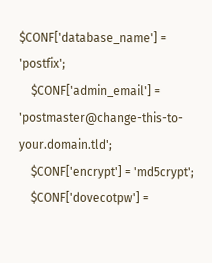$CONF['database_name'] = 'postfix';
    $CONF['admin_email'] = 'postmaster@change-this-to-your.domain.tld';
    $CONF['encrypt'] = 'md5crypt';
    $CONF['dovecotpw'] =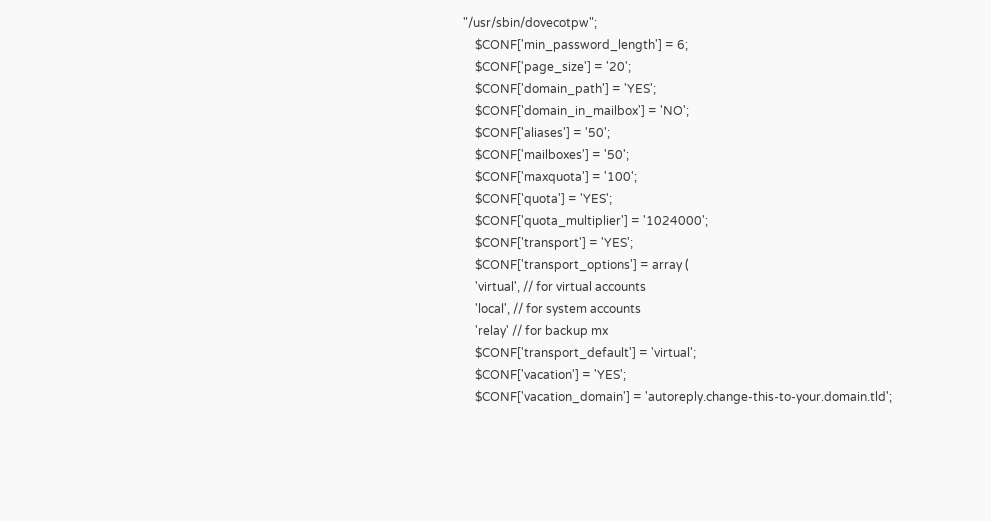"/usr/sbin/dovecotpw";
    $CONF['min_password_length'] = 6;
    $CONF['page_size'] = '20';
    $CONF['domain_path'] = 'YES';
    $CONF['domain_in_mailbox'] = 'NO';
    $CONF['aliases'] = '50';
    $CONF['mailboxes'] = '50';
    $CONF['maxquota'] = '100';
    $CONF['quota'] = 'YES';
    $CONF['quota_multiplier'] = '1024000';
    $CONF['transport'] = 'YES';
    $CONF['transport_options'] = array (
    'virtual', // for virtual accounts
    'local', // for system accounts
    'relay' // for backup mx
    $CONF['transport_default'] = 'virtual';
    $CONF['vacation'] = 'YES';
    $CONF['vacation_domain'] = 'autoreply.change-this-to-your.domain.tld';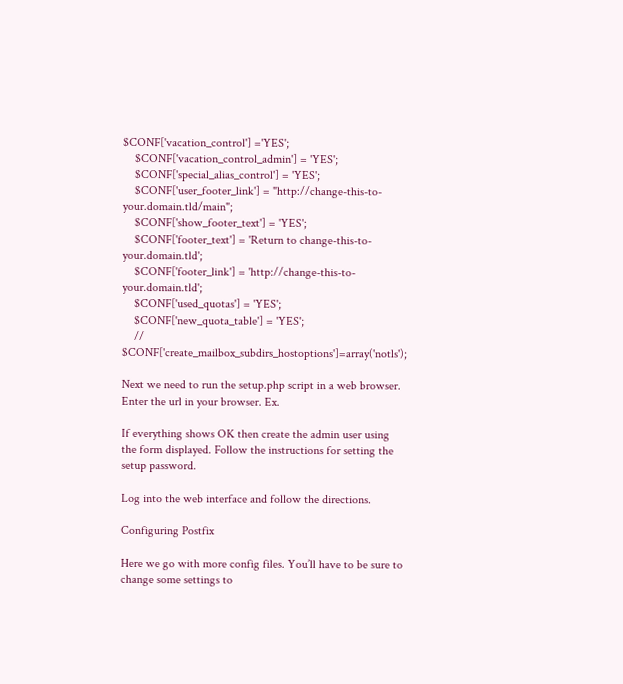$CONF['vacation_control'] ='YES';
    $CONF['vacation_control_admin'] = 'YES';
    $CONF['special_alias_control'] = 'YES';
    $CONF['user_footer_link'] = "http://change-this-to-your.domain.tld/main";
    $CONF['show_footer_text'] = 'YES';
    $CONF['footer_text'] = 'Return to change-this-to-your.domain.tld';
    $CONF['footer_link'] = 'http://change-this-to-your.domain.tld';
    $CONF['used_quotas'] = 'YES';
    $CONF['new_quota_table'] = 'YES';
    // $CONF['create_mailbox_subdirs_hostoptions']=array('notls');

Next we need to run the setup.php script in a web browser. Enter the url in your browser. Ex.

If everything shows OK then create the admin user using the form displayed. Follow the instructions for setting the setup password.

Log into the web interface and follow the directions.

Configuring Postfix

Here we go with more config files. You’ll have to be sure to change some settings to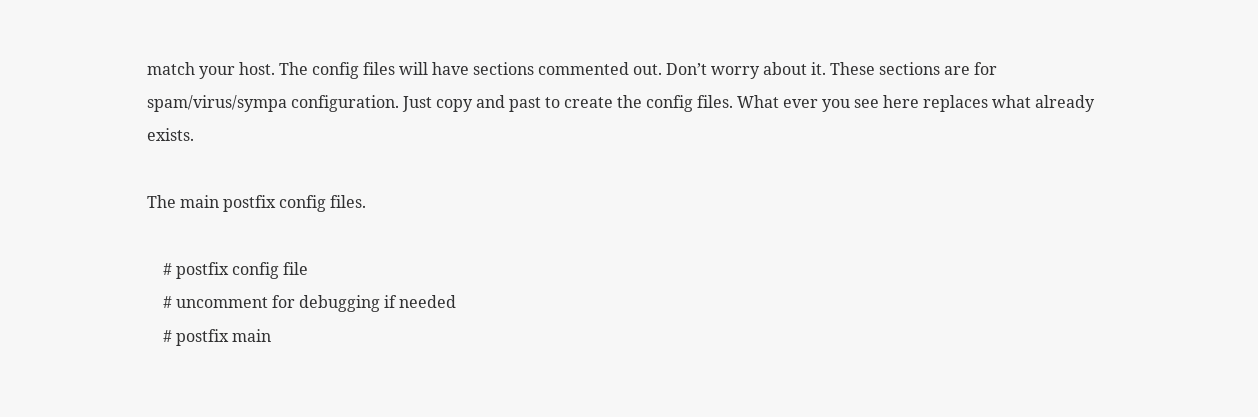match your host. The config files will have sections commented out. Don’t worry about it. These sections are for spam/virus/sympa configuration. Just copy and past to create the config files. What ever you see here replaces what already exists.

The main postfix config files.

    # postfix config file
    # uncomment for debugging if needed
    # postfix main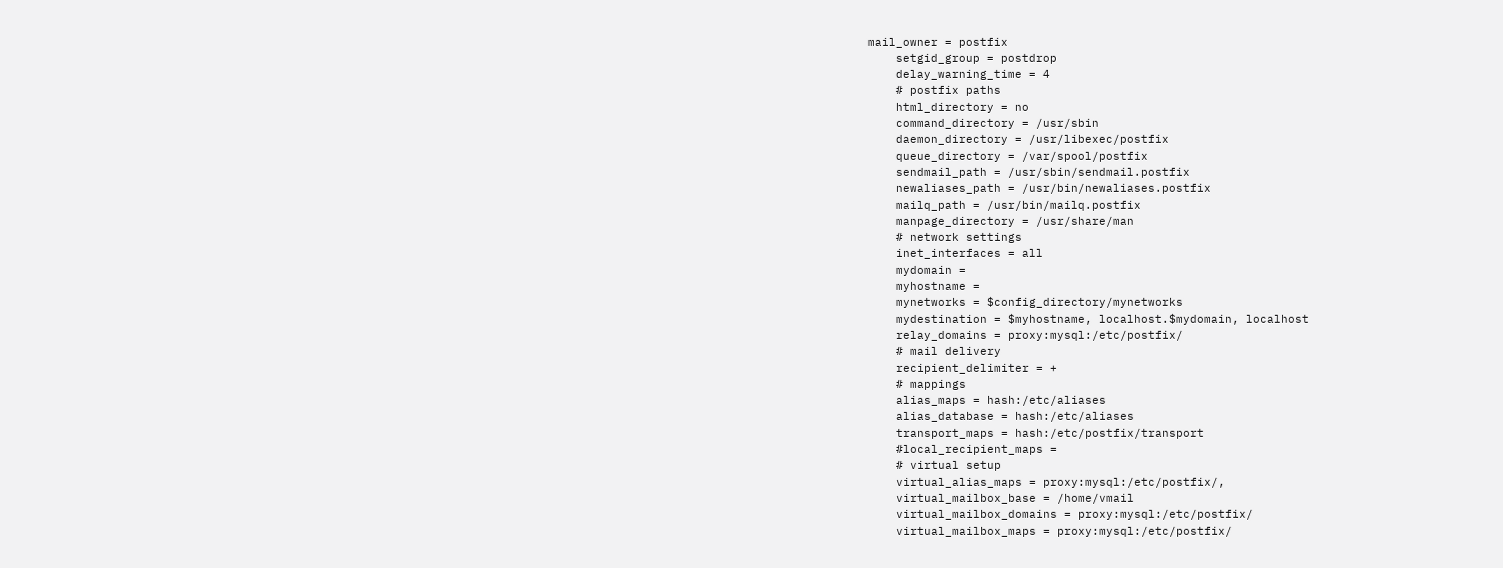mail_owner = postfix
    setgid_group = postdrop
    delay_warning_time = 4
    # postfix paths
    html_directory = no
    command_directory = /usr/sbin
    daemon_directory = /usr/libexec/postfix
    queue_directory = /var/spool/postfix
    sendmail_path = /usr/sbin/sendmail.postfix
    newaliases_path = /usr/bin/newaliases.postfix
    mailq_path = /usr/bin/mailq.postfix
    manpage_directory = /usr/share/man
    # network settings
    inet_interfaces = all
    mydomain =
    myhostname =
    mynetworks = $config_directory/mynetworks
    mydestination = $myhostname, localhost.$mydomain, localhost
    relay_domains = proxy:mysql:/etc/postfix/
    # mail delivery
    recipient_delimiter = +
    # mappings
    alias_maps = hash:/etc/aliases
    alias_database = hash:/etc/aliases
    transport_maps = hash:/etc/postfix/transport
    #local_recipient_maps =
    # virtual setup
    virtual_alias_maps = proxy:mysql:/etc/postfix/,
    virtual_mailbox_base = /home/vmail
    virtual_mailbox_domains = proxy:mysql:/etc/postfix/
    virtual_mailbox_maps = proxy:mysql:/etc/postfix/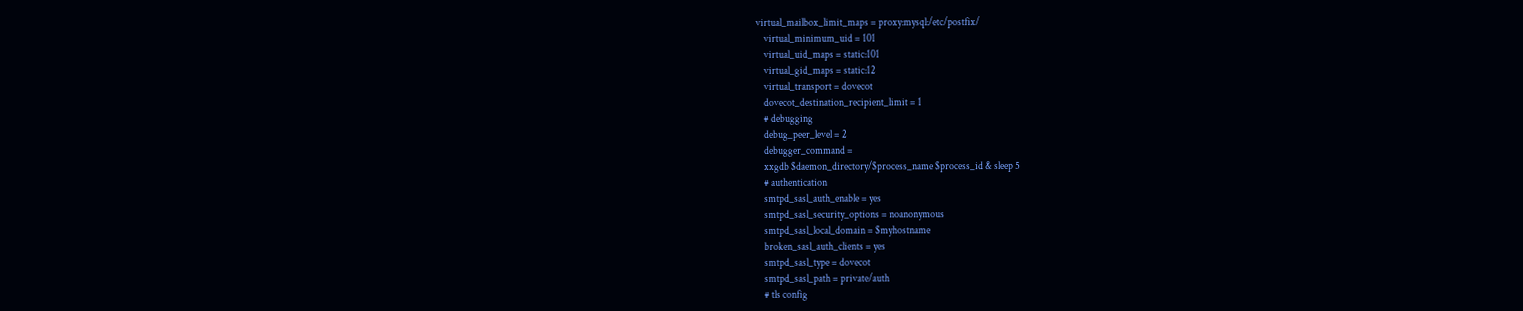virtual_mailbox_limit_maps = proxy:mysql:/etc/postfix/
    virtual_minimum_uid = 101
    virtual_uid_maps = static:101
    virtual_gid_maps = static:12
    virtual_transport = dovecot
    dovecot_destination_recipient_limit = 1
    # debugging
    debug_peer_level = 2
    debugger_command =
    xxgdb $daemon_directory/$process_name $process_id & sleep 5
    # authentication
    smtpd_sasl_auth_enable = yes
    smtpd_sasl_security_options = noanonymous
    smtpd_sasl_local_domain = $myhostname
    broken_sasl_auth_clients = yes
    smtpd_sasl_type = dovecot
    smtpd_sasl_path = private/auth
    # tls config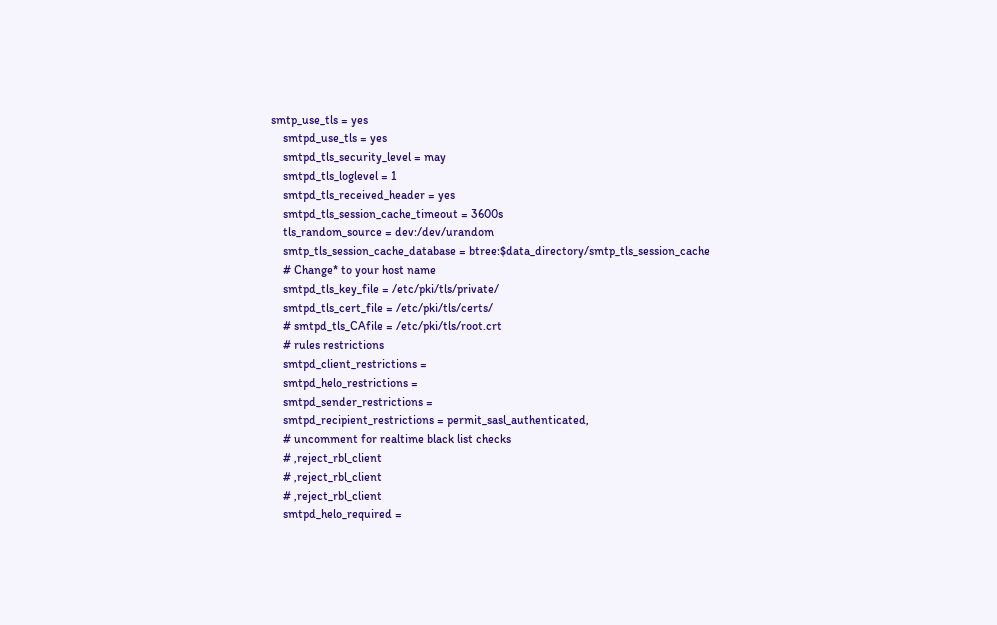smtp_use_tls = yes
    smtpd_use_tls = yes
    smtpd_tls_security_level = may
    smtpd_tls_loglevel = 1
    smtpd_tls_received_header = yes
    smtpd_tls_session_cache_timeout = 3600s
    tls_random_source = dev:/dev/urandom
    smtp_tls_session_cache_database = btree:$data_directory/smtp_tls_session_cache
    # Change* to your host name
    smtpd_tls_key_file = /etc/pki/tls/private/
    smtpd_tls_cert_file = /etc/pki/tls/certs/
    # smtpd_tls_CAfile = /etc/pki/tls/root.crt
    # rules restrictions
    smtpd_client_restrictions =
    smtpd_helo_restrictions =
    smtpd_sender_restrictions =
    smtpd_recipient_restrictions = permit_sasl_authenticated,
    # uncomment for realtime black list checks
    # ,reject_rbl_client
    # ,reject_rbl_client
    # ,reject_rbl_client
    smtpd_helo_required =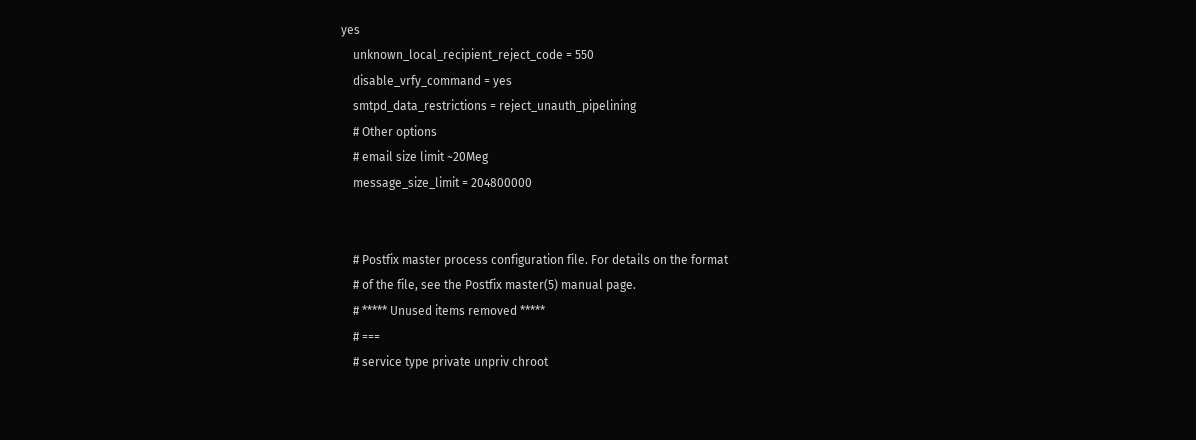yes
    unknown_local_recipient_reject_code = 550
    disable_vrfy_command = yes
    smtpd_data_restrictions = reject_unauth_pipelining
    # Other options
    # email size limit ~20Meg
    message_size_limit = 204800000


    # Postfix master process configuration file. For details on the format
    # of the file, see the Postfix master(5) manual page.
    # ***** Unused items removed *****
    # ===
    # service type private unpriv chroot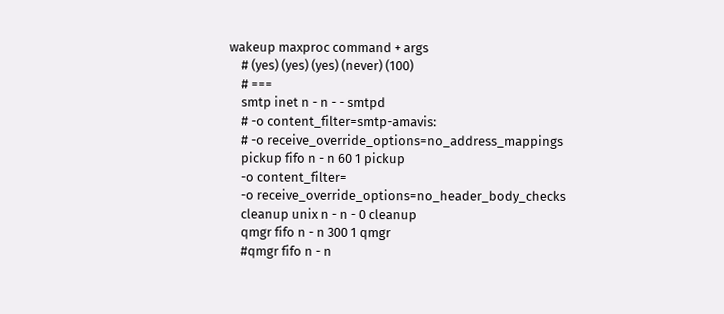wakeup maxproc command + args
    # (yes) (yes) (yes) (never) (100)
    # ===
    smtp inet n - n - - smtpd
    # -o content_filter=smtp-amavis:
    # -o receive_override_options=no_address_mappings
    pickup fifo n - n 60 1 pickup
    -o content_filter=
    -o receive_override_options=no_header_body_checks
    cleanup unix n - n - 0 cleanup
    qmgr fifo n - n 300 1 qmgr
    #qmgr fifo n - n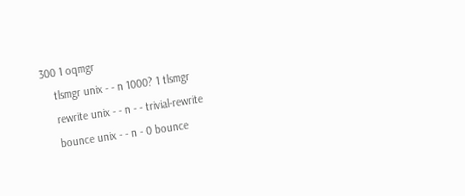300 1 oqmgr
    tlsmgr unix - - n 1000? 1 tlsmgr
    rewrite unix - - n - - trivial-rewrite
    bounce unix - - n - 0 bounce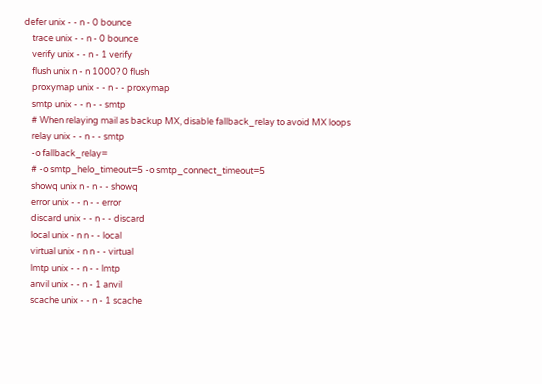defer unix - - n - 0 bounce
    trace unix - - n - 0 bounce
    verify unix - - n - 1 verify
    flush unix n - n 1000? 0 flush
    proxymap unix - - n - - proxymap
    smtp unix - - n - - smtp
    # When relaying mail as backup MX, disable fallback_relay to avoid MX loops
    relay unix - - n - - smtp
    -o fallback_relay=
    # -o smtp_helo_timeout=5 -o smtp_connect_timeout=5
    showq unix n - n - - showq
    error unix - - n - - error
    discard unix - - n - - discard
    local unix - n n - - local
    virtual unix - n n - - virtual
    lmtp unix - - n - - lmtp
    anvil unix - - n - 1 anvil
    scache unix - - n - 1 scache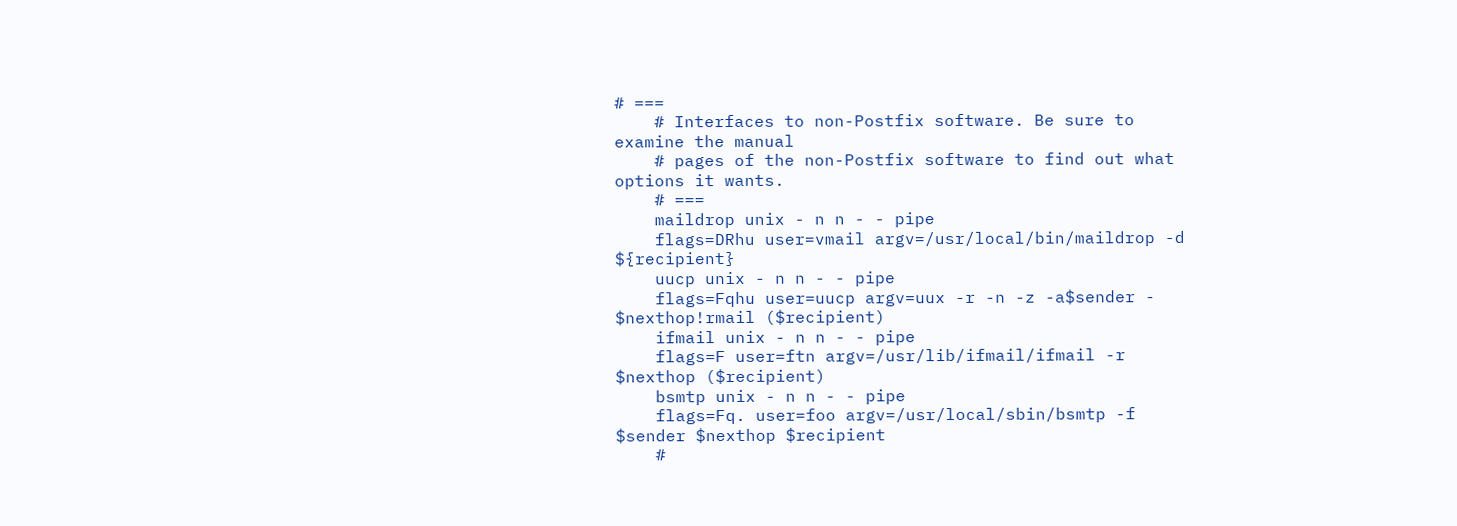# ===
    # Interfaces to non-Postfix software. Be sure to examine the manual
    # pages of the non-Postfix software to find out what options it wants.
    # ===
    maildrop unix - n n - - pipe
    flags=DRhu user=vmail argv=/usr/local/bin/maildrop -d ${recipient}
    uucp unix - n n - - pipe
    flags=Fqhu user=uucp argv=uux -r -n -z -a$sender - $nexthop!rmail ($recipient)
    ifmail unix - n n - - pipe
    flags=F user=ftn argv=/usr/lib/ifmail/ifmail -r $nexthop ($recipient)
    bsmtp unix - n n - - pipe
    flags=Fq. user=foo argv=/usr/local/sbin/bsmtp -f $sender $nexthop $recipient
    #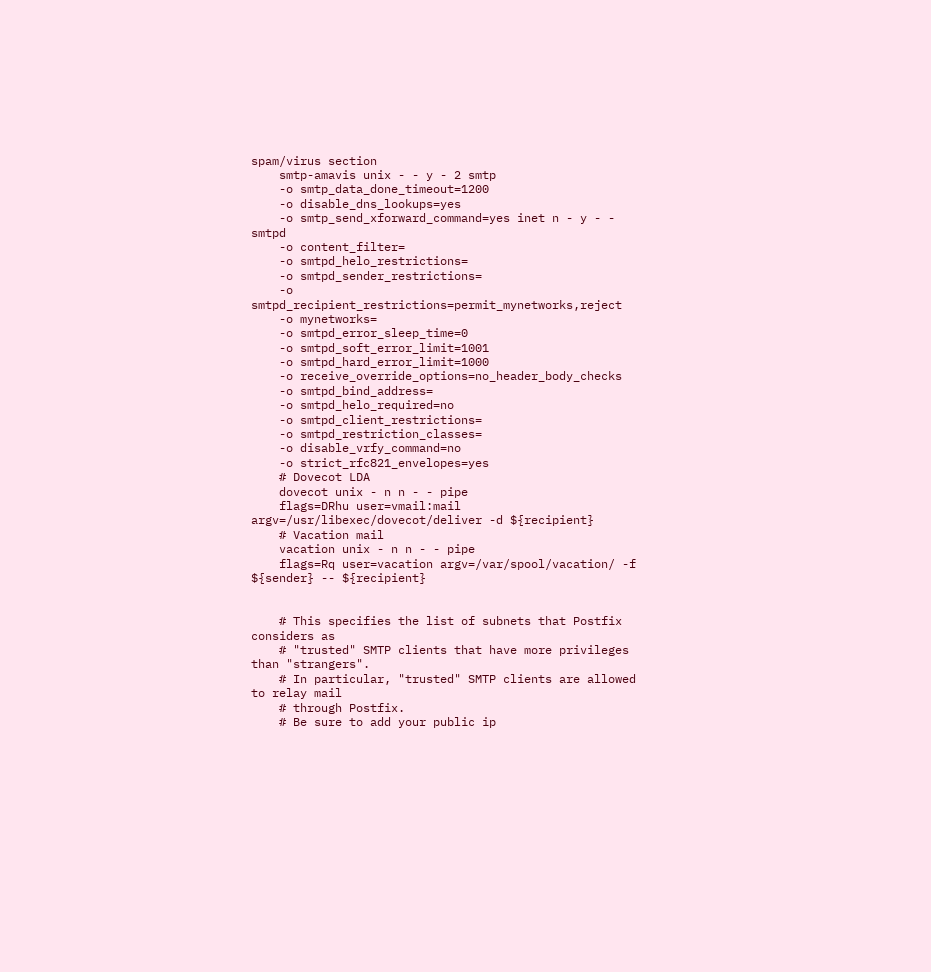spam/virus section
    smtp-amavis unix - - y - 2 smtp
    -o smtp_data_done_timeout=1200
    -o disable_dns_lookups=yes
    -o smtp_send_xforward_command=yes inet n - y - - smtpd
    -o content_filter=
    -o smtpd_helo_restrictions=
    -o smtpd_sender_restrictions=
    -o smtpd_recipient_restrictions=permit_mynetworks,reject
    -o mynetworks=
    -o smtpd_error_sleep_time=0
    -o smtpd_soft_error_limit=1001
    -o smtpd_hard_error_limit=1000
    -o receive_override_options=no_header_body_checks
    -o smtpd_bind_address=
    -o smtpd_helo_required=no
    -o smtpd_client_restrictions=
    -o smtpd_restriction_classes=
    -o disable_vrfy_command=no
    -o strict_rfc821_envelopes=yes
    # Dovecot LDA
    dovecot unix - n n - - pipe
    flags=DRhu user=vmail:mail argv=/usr/libexec/dovecot/deliver -d ${recipient}
    # Vacation mail
    vacation unix - n n - - pipe
    flags=Rq user=vacation argv=/var/spool/vacation/ -f ${sender} -- ${recipient}


    # This specifies the list of subnets that Postfix considers as
    # "trusted" SMTP clients that have more privileges than "strangers".
    # In particular, "trusted" SMTP clients are allowed to relay mail
    # through Postfix.
    # Be sure to add your public ip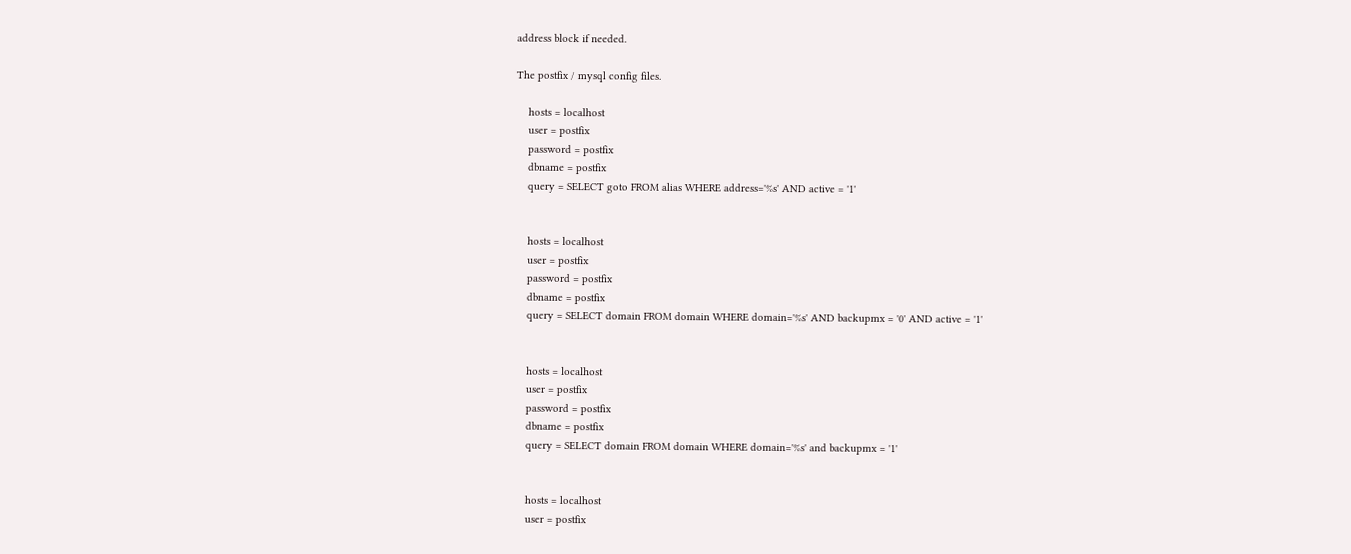address block if needed.

The postfix / mysql config files.

    hosts = localhost
    user = postfix
    password = postfix
    dbname = postfix
    query = SELECT goto FROM alias WHERE address='%s' AND active = '1'


    hosts = localhost
    user = postfix
    password = postfix
    dbname = postfix
    query = SELECT domain FROM domain WHERE domain='%s' AND backupmx = '0' AND active = '1'


    hosts = localhost
    user = postfix
    password = postfix
    dbname = postfix
    query = SELECT domain FROM domain WHERE domain='%s' and backupmx = '1'


    hosts = localhost
    user = postfix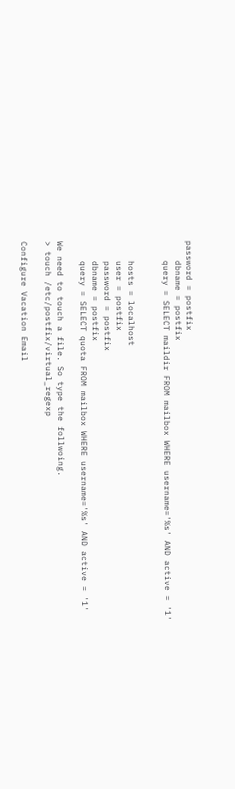password = postfix
    dbname = postfix
    query = SELECT maildir FROM mailbox WHERE username='%s' AND active = '1'


    hosts = localhost
    user = postfix
    password = postfix
    dbname = postfix
    query = SELECT quota FROM mailbox WHERE username='%s' AND active = '1'

We need to touch a file. So type the follwoing.
> touch /etc/postfix/virtual_regexp

Configure Vacation Email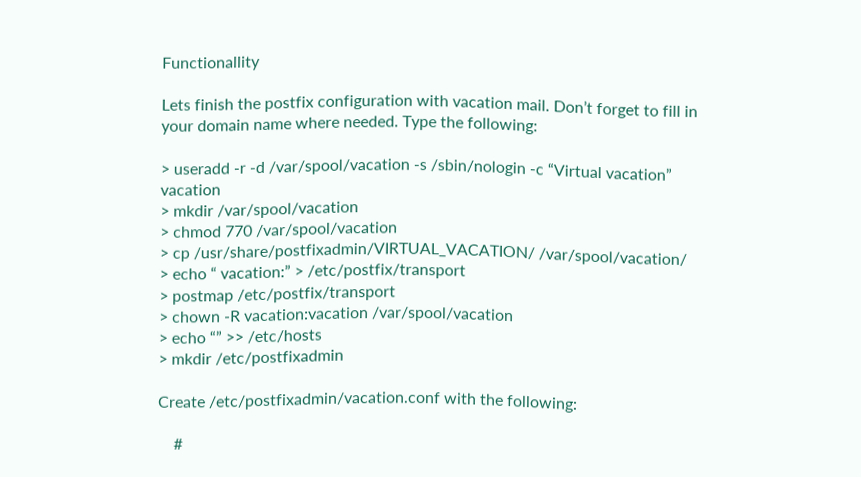Functionallity

Lets finish the postfix configuration with vacation mail. Don’t forget to fill in your domain name where needed. Type the following:

> useradd -r -d /var/spool/vacation -s /sbin/nologin -c “Virtual vacation” vacation
> mkdir /var/spool/vacation
> chmod 770 /var/spool/vacation
> cp /usr/share/postfixadmin/VIRTUAL_VACATION/ /var/spool/vacation/
> echo “ vacation:” > /etc/postfix/transport
> postmap /etc/postfix/transport
> chown -R vacation:vacation /var/spool/vacation
> echo “” >> /etc/hosts
> mkdir /etc/postfixadmin

Create /etc/postfixadmin/vacation.conf with the following:

    #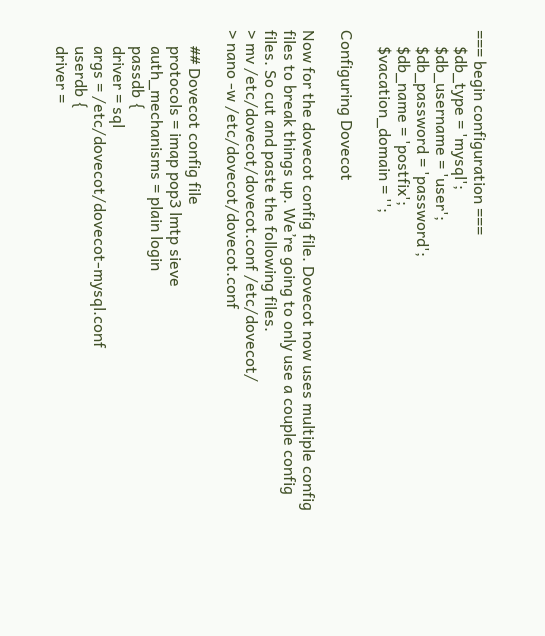=== begin configuration ===
    $db_type = 'mysql';
    $db_username = 'user';
    $db_password = 'password';
    $db_name = 'postfix';
    $vacation_domain = '';

Configuring Dovecot

Now for the dovecot config file. Dovecot now uses multiple config files to break things up. We’re going to only use a couple config files. So cut and paste the following files.
> mv /etc/dovecot/dovecot.conf /etc/dovecot/
> nano -w /etc/dovecot/dovecot.conf

    ## Dovecot config file
    protocols = imap pop3 lmtp sieve
    auth_mechanisms = plain login
    passdb {
    driver = sql
    args = /etc/dovecot/dovecot-mysql.conf
    userdb {
    driver =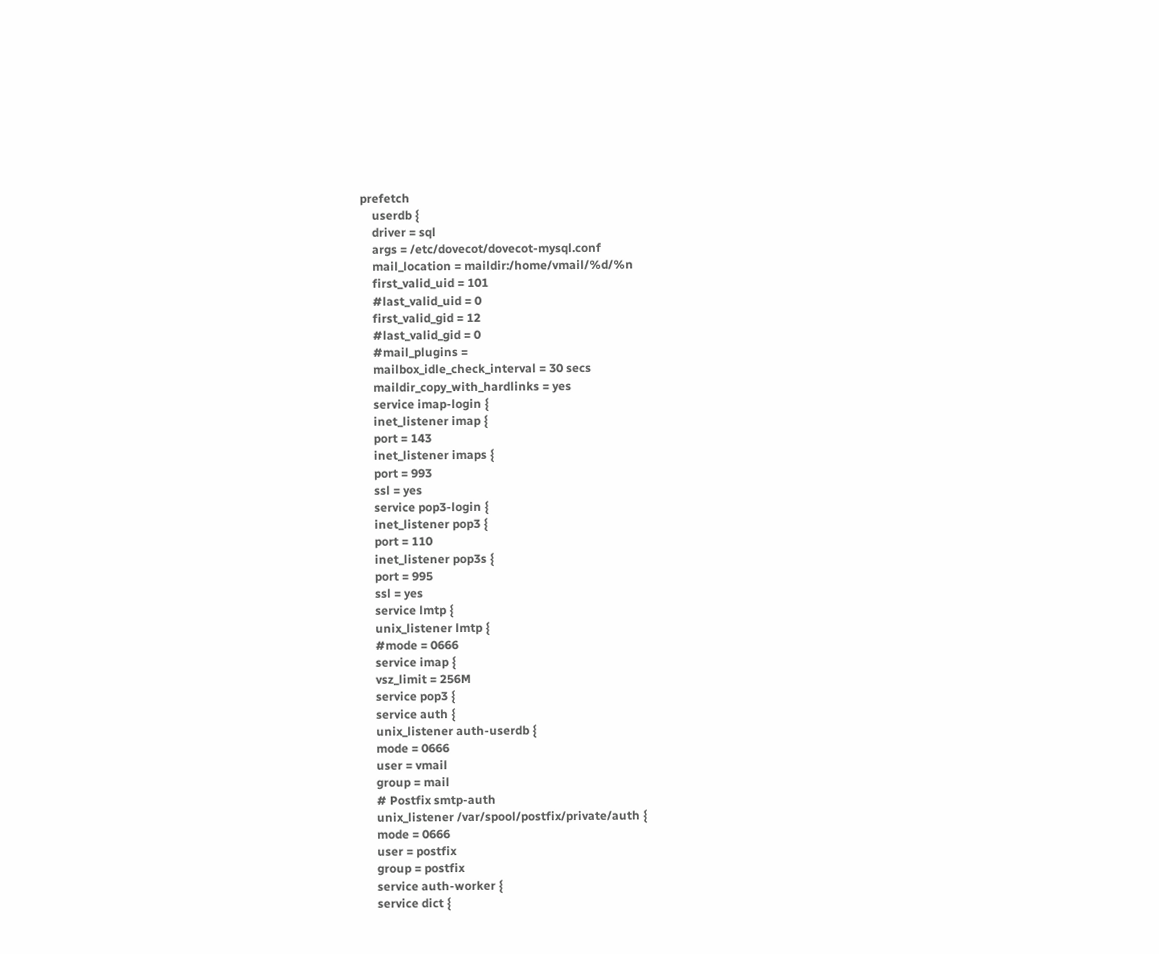prefetch
    userdb {
    driver = sql
    args = /etc/dovecot/dovecot-mysql.conf
    mail_location = maildir:/home/vmail/%d/%n
    first_valid_uid = 101
    #last_valid_uid = 0
    first_valid_gid = 12
    #last_valid_gid = 0
    #mail_plugins =
    mailbox_idle_check_interval = 30 secs
    maildir_copy_with_hardlinks = yes
    service imap-login {
    inet_listener imap {
    port = 143
    inet_listener imaps {
    port = 993
    ssl = yes
    service pop3-login {
    inet_listener pop3 {
    port = 110
    inet_listener pop3s {
    port = 995
    ssl = yes
    service lmtp {
    unix_listener lmtp {
    #mode = 0666
    service imap {
    vsz_limit = 256M
    service pop3 {
    service auth {
    unix_listener auth-userdb {
    mode = 0666
    user = vmail
    group = mail
    # Postfix smtp-auth
    unix_listener /var/spool/postfix/private/auth {
    mode = 0666
    user = postfix
    group = postfix
    service auth-worker {
    service dict {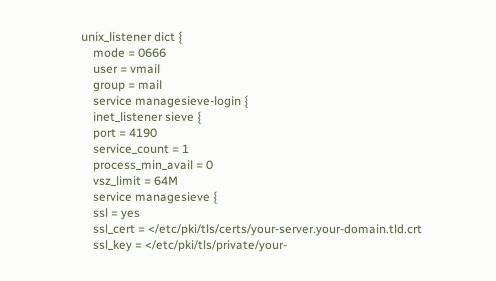unix_listener dict {
    mode = 0666
    user = vmail
    group = mail
    service managesieve-login {
    inet_listener sieve {
    port = 4190
    service_count = 1
    process_min_avail = 0
    vsz_limit = 64M
    service managesieve {
    ssl = yes
    ssl_cert = </etc/pki/tls/certs/your-server.your-domain.tld.crt
    ssl_key = </etc/pki/tls/private/your-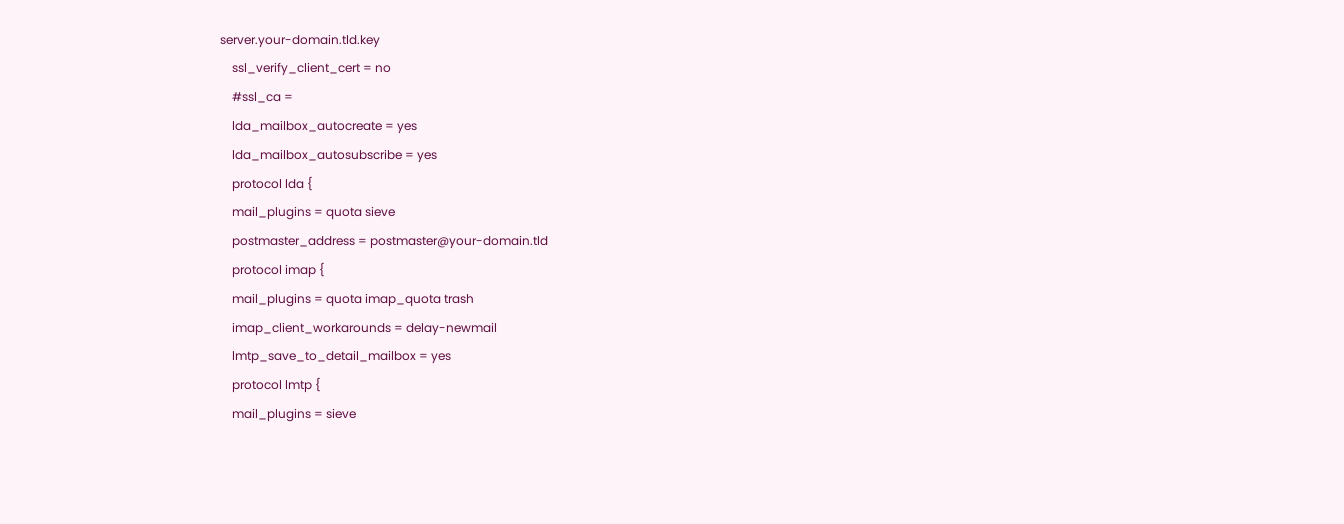server.your-domain.tld.key
    ssl_verify_client_cert = no
    #ssl_ca =
    lda_mailbox_autocreate = yes
    lda_mailbox_autosubscribe = yes
    protocol lda {
    mail_plugins = quota sieve
    postmaster_address = postmaster@your-domain.tld
    protocol imap {
    mail_plugins = quota imap_quota trash
    imap_client_workarounds = delay-newmail
    lmtp_save_to_detail_mailbox = yes
    protocol lmtp {
    mail_plugins = sieve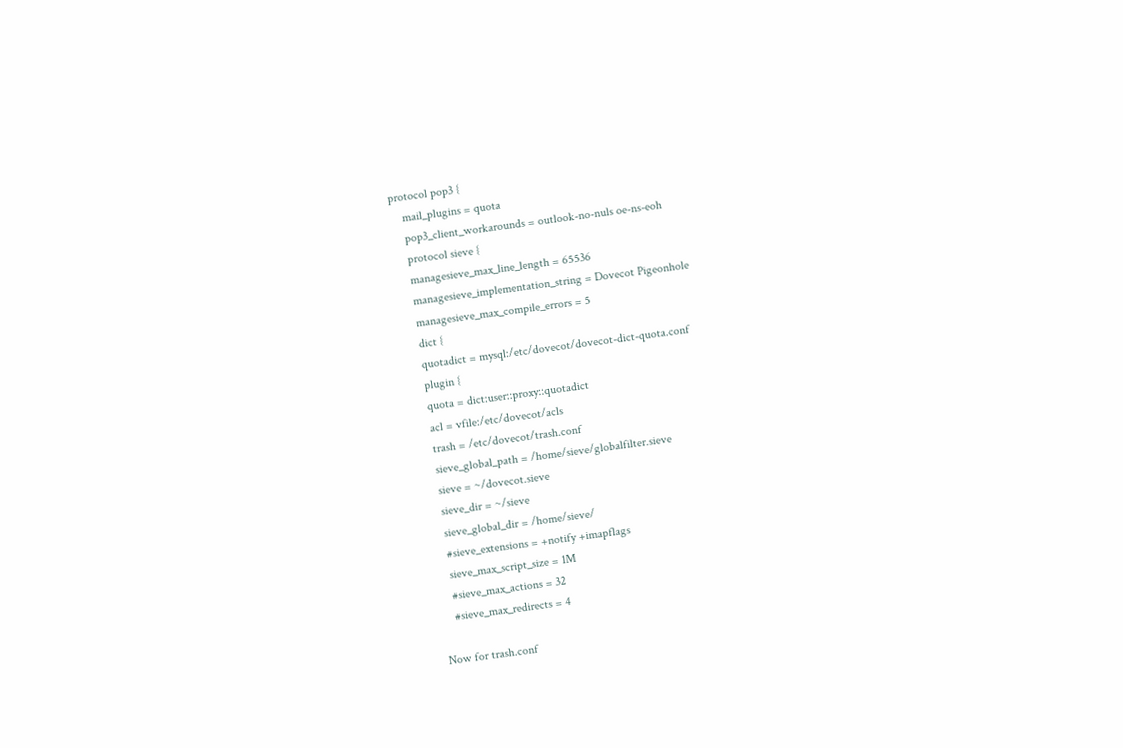protocol pop3 {
    mail_plugins = quota
    pop3_client_workarounds = outlook-no-nuls oe-ns-eoh
    protocol sieve {
    managesieve_max_line_length = 65536
    managesieve_implementation_string = Dovecot Pigeonhole
    managesieve_max_compile_errors = 5
    dict {
    quotadict = mysql:/etc/dovecot/dovecot-dict-quota.conf
    plugin {
    quota = dict:user::proxy::quotadict
    acl = vfile:/etc/dovecot/acls
    trash = /etc/dovecot/trash.conf
    sieve_global_path = /home/sieve/globalfilter.sieve
    sieve = ~/dovecot.sieve
    sieve_dir = ~/sieve
    sieve_global_dir = /home/sieve/
    #sieve_extensions = +notify +imapflags
    sieve_max_script_size = 1M
    #sieve_max_actions = 32
    #sieve_max_redirects = 4

Now for trash.conf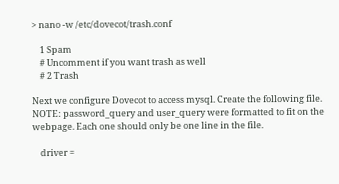> nano -w /etc/dovecot/trash.conf

    1 Spam
    # Uncomment if you want trash as well
    # 2 Trash

Next we configure Dovecot to access mysql. Create the following file.
NOTE: password_query and user_query were formatted to fit on the webpage. Each one should only be one line in the file.

    driver =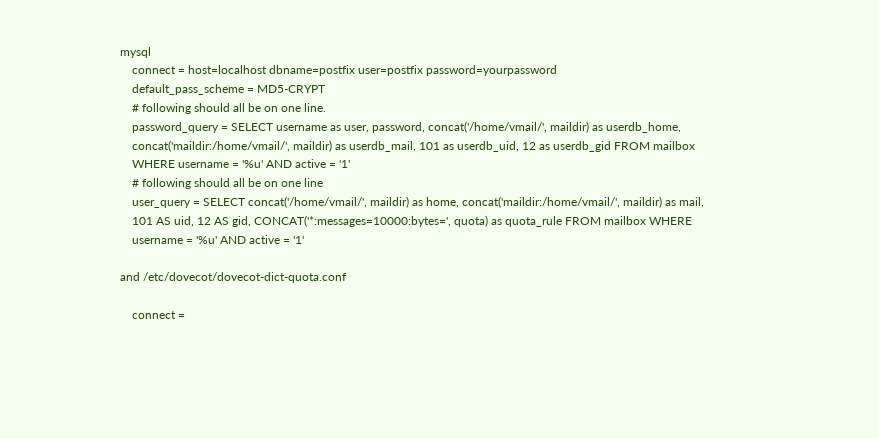mysql
    connect = host=localhost dbname=postfix user=postfix password=yourpassword
    default_pass_scheme = MD5-CRYPT
    # following should all be on one line.
    password_query = SELECT username as user, password, concat('/home/vmail/', maildir) as userdb_home,
    concat('maildir:/home/vmail/', maildir) as userdb_mail, 101 as userdb_uid, 12 as userdb_gid FROM mailbox
    WHERE username = '%u' AND active = '1'
    # following should all be on one line
    user_query = SELECT concat('/home/vmail/', maildir) as home, concat('maildir:/home/vmail/', maildir) as mail,
    101 AS uid, 12 AS gid, CONCAT('*:messages=10000:bytes=', quota) as quota_rule FROM mailbox WHERE
    username = '%u' AND active = '1'

and /etc/dovecot/dovecot-dict-quota.conf

    connect =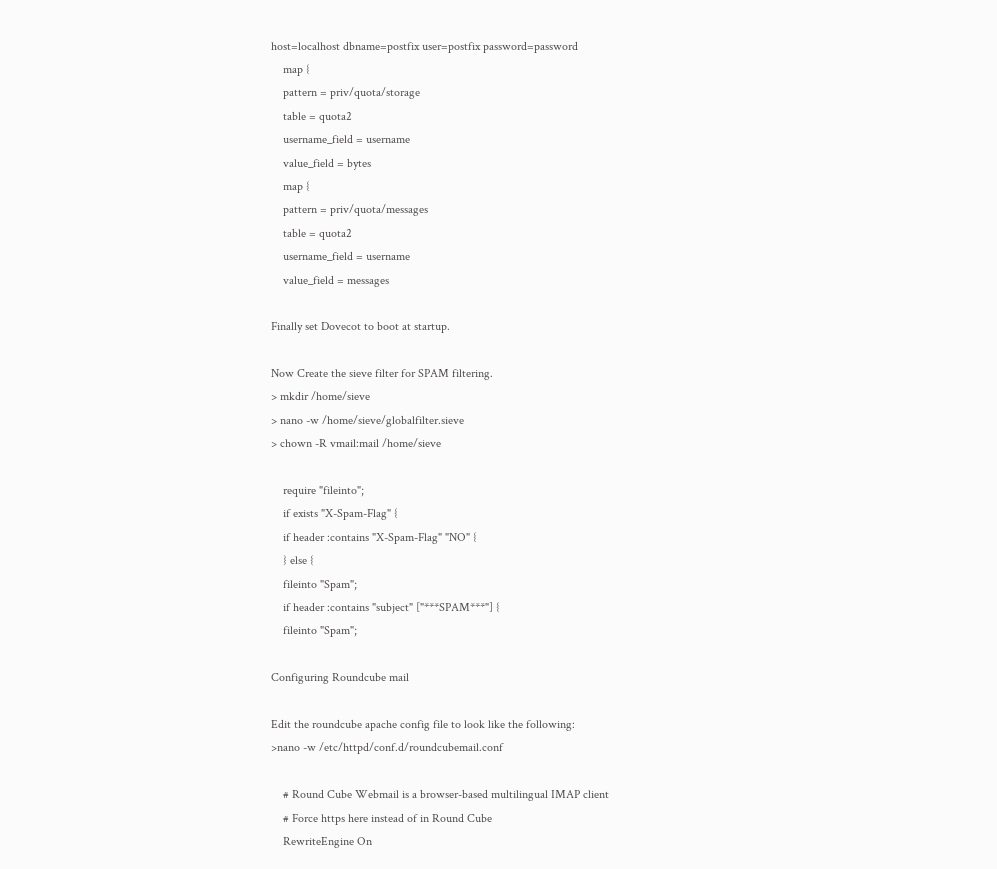host=localhost dbname=postfix user=postfix password=password
    map {
    pattern = priv/quota/storage
    table = quota2
    username_field = username
    value_field = bytes
    map {
    pattern = priv/quota/messages
    table = quota2
    username_field = username
    value_field = messages

Finally set Dovecot to boot at startup.

Now Create the sieve filter for SPAM filtering.
> mkdir /home/sieve
> nano -w /home/sieve/globalfilter.sieve
> chown -R vmail:mail /home/sieve

    require "fileinto";
    if exists "X-Spam-Flag" {
    if header :contains "X-Spam-Flag" "NO" {
    } else {
    fileinto "Spam";
    if header :contains "subject" ["***SPAM***"] {
    fileinto "Spam";

Configuring Roundcube mail

Edit the roundcube apache config file to look like the following:
>nano -w /etc/httpd/conf.d/roundcubemail.conf

    # Round Cube Webmail is a browser-based multilingual IMAP client
    # Force https here instead of in Round Cube
    RewriteEngine On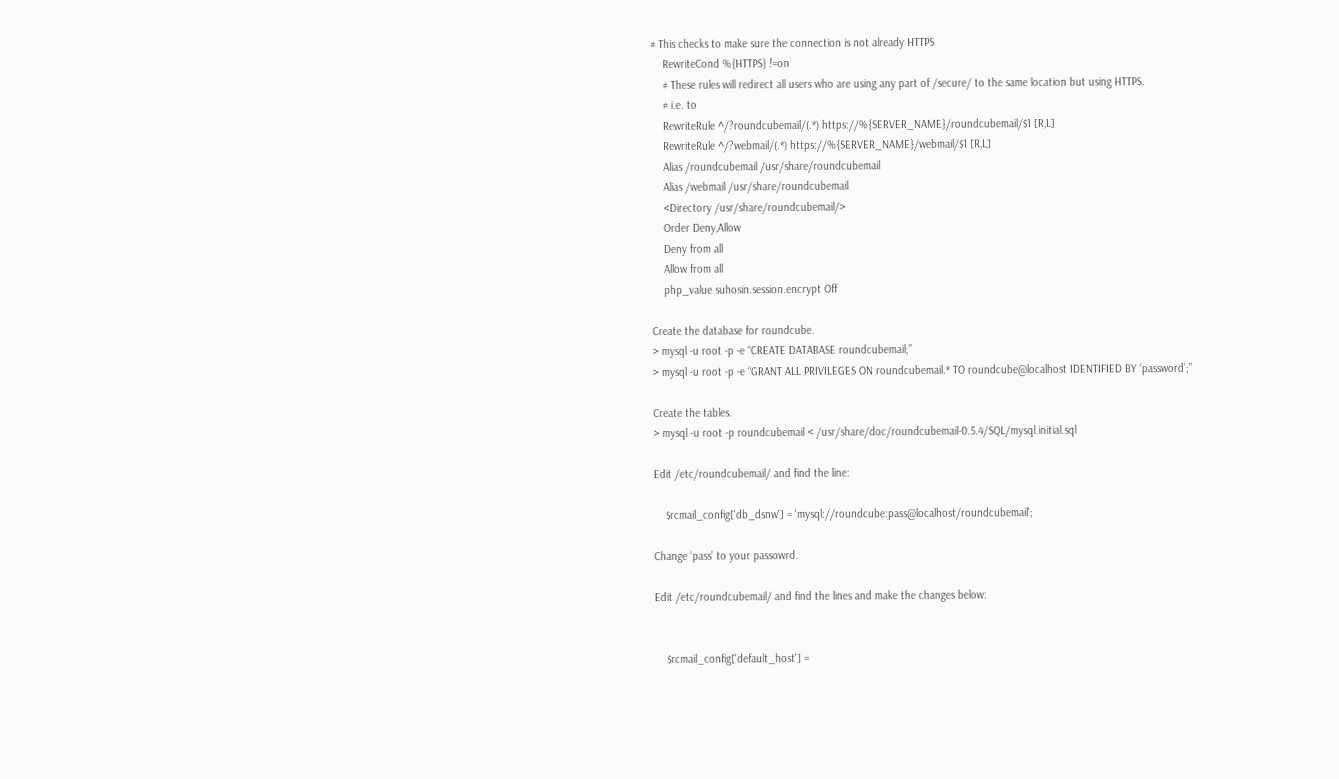# This checks to make sure the connection is not already HTTPS
    RewriteCond %{HTTPS} !=on
    # These rules will redirect all users who are using any part of /secure/ to the same location but using HTTPS.
    # i.e. to
    RewriteRule ^/?roundcubemail/(.*) https://%{SERVER_NAME}/roundcubemail/$1 [R,L]
    RewriteRule ^/?webmail/(.*) https://%{SERVER_NAME}/webmail/$1 [R,L]
    Alias /roundcubemail /usr/share/roundcubemail
    Alias /webmail /usr/share/roundcubemail
    <Directory /usr/share/roundcubemail/>
    Order Deny,Allow
    Deny from all
    Allow from all
    php_value suhosin.session.encrypt Off

Create the database for roundcube.
> mysql -u root -p -e “CREATE DATABASE roundcubemail;”
> mysql -u root -p -e “GRANT ALL PRIVILEGES ON roundcubemail.* TO roundcube@localhost IDENTIFIED BY ‘password’;”

Create the tables.
> mysql -u root -p roundcubemail < /usr/share/doc/roundcubemail-0.5.4/SQL/mysql.initial.sql

Edit /etc/roundcubemail/ and find the line:

    $rcmail_config['db_dsnw'] = 'mysql://roundcube:pass@localhost/roundcubemail';

Change ‘pass’ to your passowrd.

Edit /etc/roundcubemail/ and find the lines and make the changes below:


    $rcmail_config['default_host'] =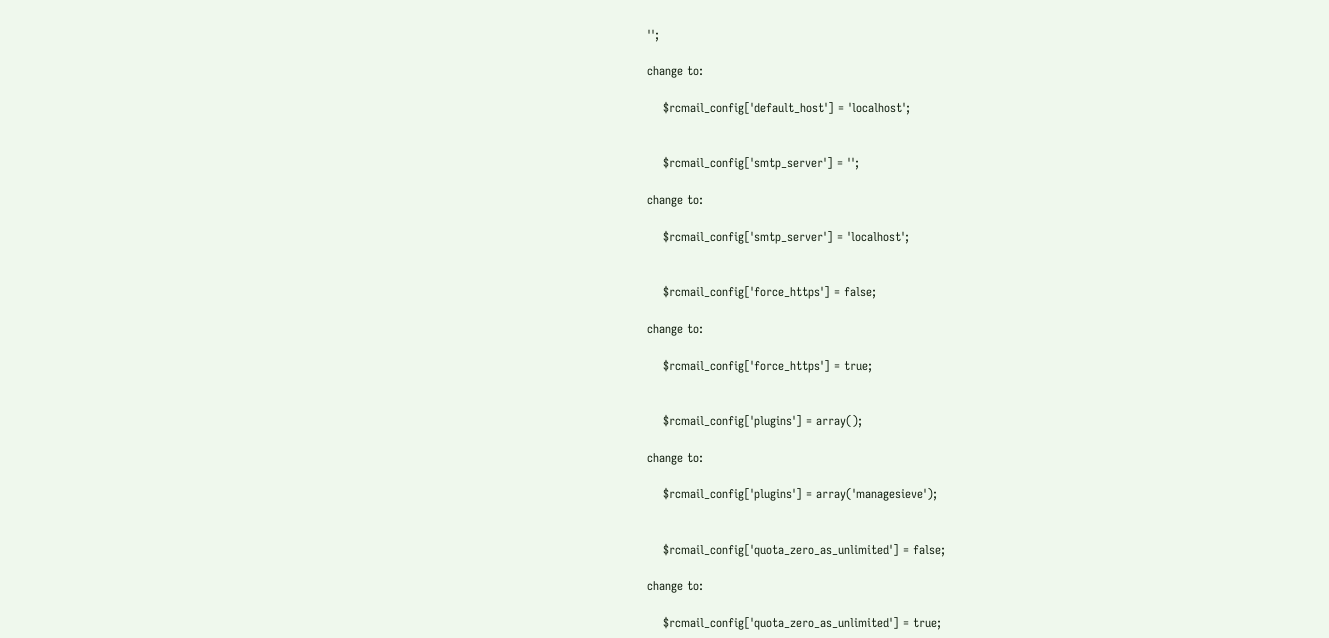'';

change to:

    $rcmail_config['default_host'] = 'localhost';


    $rcmail_config['smtp_server'] = '';

change to:

    $rcmail_config['smtp_server'] = 'localhost';


    $rcmail_config['force_https'] = false;

change to:

    $rcmail_config['force_https'] = true;


    $rcmail_config['plugins'] = array();

change to:

    $rcmail_config['plugins'] = array('managesieve');


    $rcmail_config['quota_zero_as_unlimited'] = false;

change to:

    $rcmail_config['quota_zero_as_unlimited'] = true;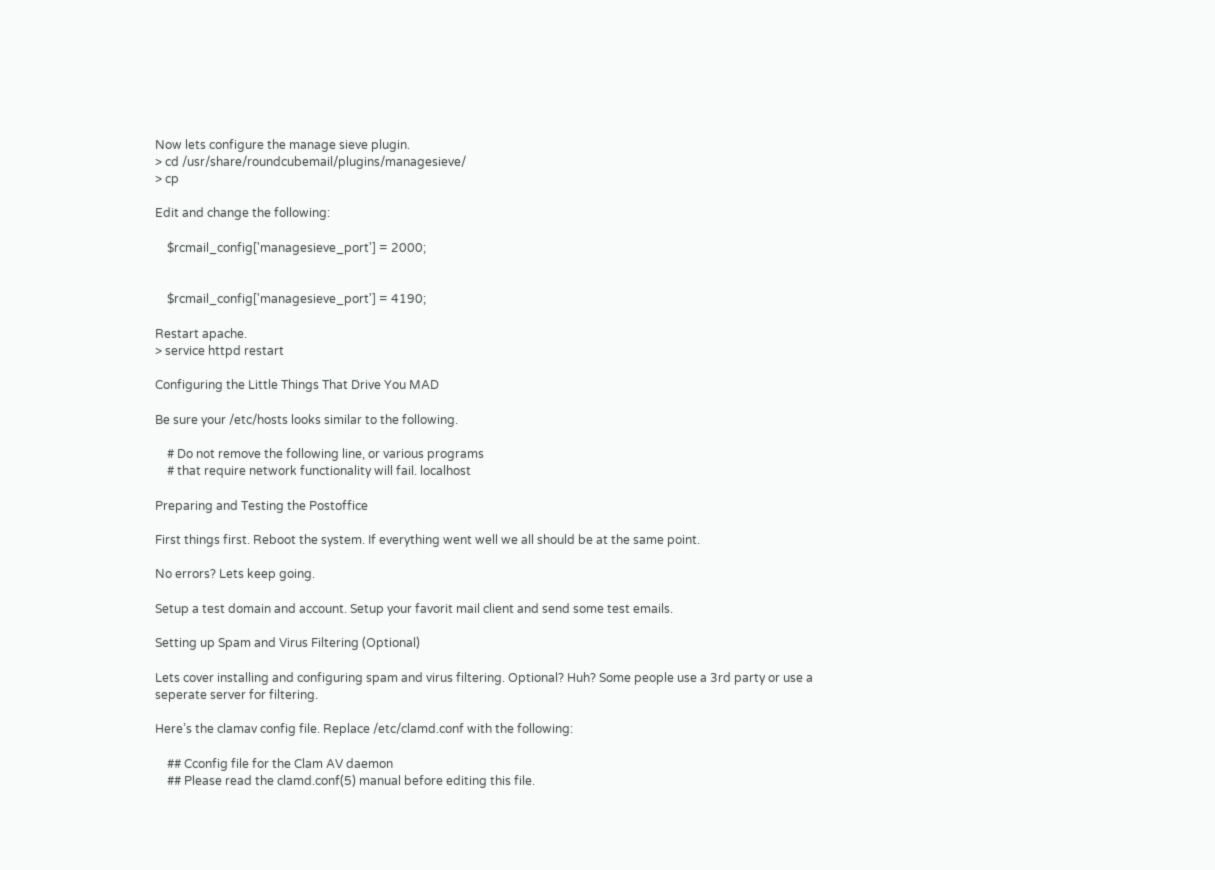Now lets configure the manage sieve plugin.
> cd /usr/share/roundcubemail/plugins/managesieve/
> cp

Edit and change the following:

    $rcmail_config['managesieve_port'] = 2000;


    $rcmail_config['managesieve_port'] = 4190;

Restart apache.
> service httpd restart

Configuring the Little Things That Drive You MAD

Be sure your /etc/hosts looks similar to the following.

    # Do not remove the following line, or various programs
    # that require network functionality will fail. localhost

Preparing and Testing the Postoffice

First things first. Reboot the system. If everything went well we all should be at the same point.

No errors? Lets keep going.

Setup a test domain and account. Setup your favorit mail client and send some test emails.

Setting up Spam and Virus Filtering (Optional)

Lets cover installing and configuring spam and virus filtering. Optional? Huh? Some people use a 3rd party or use a seperate server for filtering.

Here’s the clamav config file. Replace /etc/clamd.conf with the following:

    ## Cconfig file for the Clam AV daemon
    ## Please read the clamd.conf(5) manual before editing this file.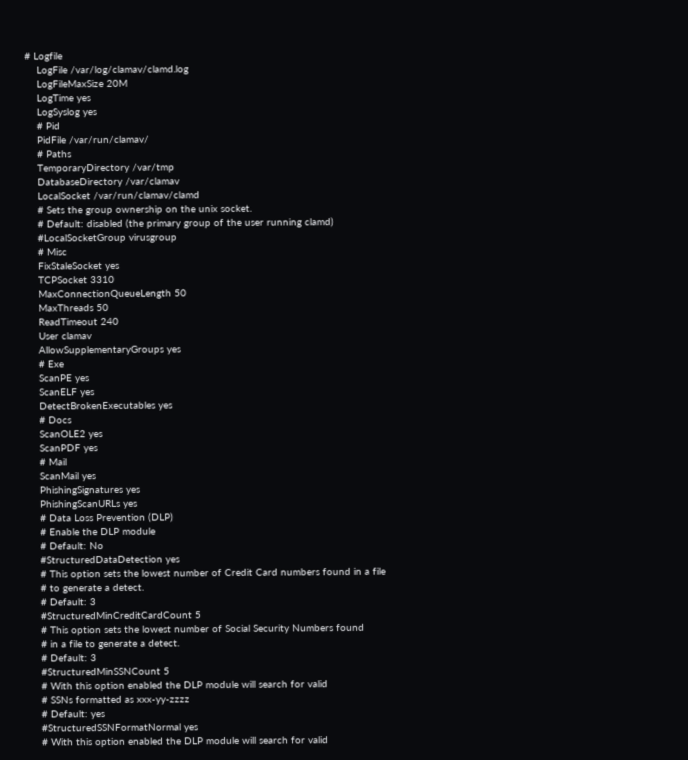# Logfile
    LogFile /var/log/clamav/clamd.log
    LogFileMaxSize 20M
    LogTime yes
    LogSyslog yes
    # Pid
    PidFile /var/run/clamav/
    # Paths
    TemporaryDirectory /var/tmp
    DatabaseDirectory /var/clamav
    LocalSocket /var/run/clamav/clamd
    # Sets the group ownership on the unix socket.
    # Default: disabled (the primary group of the user running clamd)
    #LocalSocketGroup virusgroup
    # Misc
    FixStaleSocket yes
    TCPSocket 3310
    MaxConnectionQueueLength 50
    MaxThreads 50
    ReadTimeout 240
    User clamav
    AllowSupplementaryGroups yes
    # Exe
    ScanPE yes
    ScanELF yes
    DetectBrokenExecutables yes
    # Docs
    ScanOLE2 yes
    ScanPDF yes
    # Mail
    ScanMail yes
    PhishingSignatures yes
    PhishingScanURLs yes
    # Data Loss Prevention (DLP)
    # Enable the DLP module
    # Default: No
    #StructuredDataDetection yes
    # This option sets the lowest number of Credit Card numbers found in a file
    # to generate a detect.
    # Default: 3
    #StructuredMinCreditCardCount 5
    # This option sets the lowest number of Social Security Numbers found
    # in a file to generate a detect.
    # Default: 3
    #StructuredMinSSNCount 5
    # With this option enabled the DLP module will search for valid
    # SSNs formatted as xxx-yy-zzzz
    # Default: yes
    #StructuredSSNFormatNormal yes
    # With this option enabled the DLP module will search for valid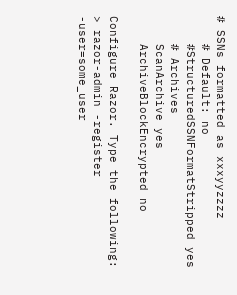# SSNs formatted as xxxyyzzzz
    # Default: no
    #StructuredSSNFormatStripped yes
    # Archives
    ScanArchive yes
    ArchiveBlockEncrypted no

Configure Razor. Type the following:
> razor-admin -register -user=some_user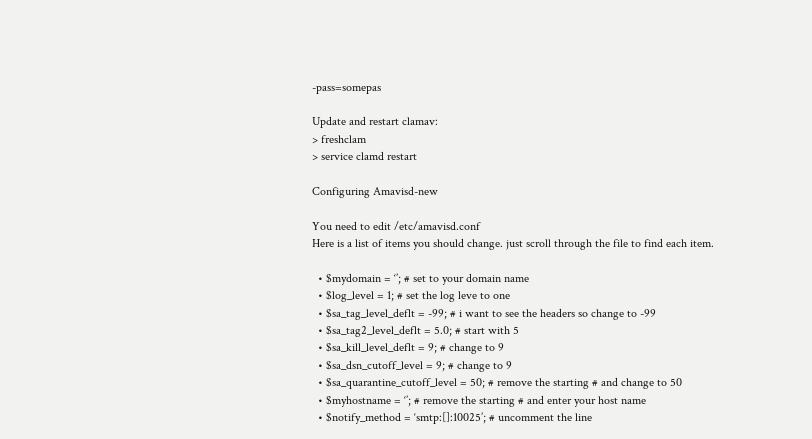-pass=somepas

Update and restart clamav:
> freshclam
> service clamd restart

Configuring Amavisd-new

You need to edit /etc/amavisd.conf
Here is a list of items you should change. just scroll through the file to find each item.

  • $mydomain = ‘’; # set to your domain name
  • $log_level = 1; # set the log leve to one
  • $sa_tag_level_deflt = -99; # i want to see the headers so change to -99
  • $sa_tag2_level_deflt = 5.0; # start with 5
  • $sa_kill_level_deflt = 9; # change to 9
  • $sa_dsn_cutoff_level = 9; # change to 9
  • $sa_quarantine_cutoff_level = 50; # remove the starting # and change to 50
  • $myhostname = ‘’; # remove the starting # and enter your host name
  • $notify_method = ‘smtp:[]:10025’; # uncomment the line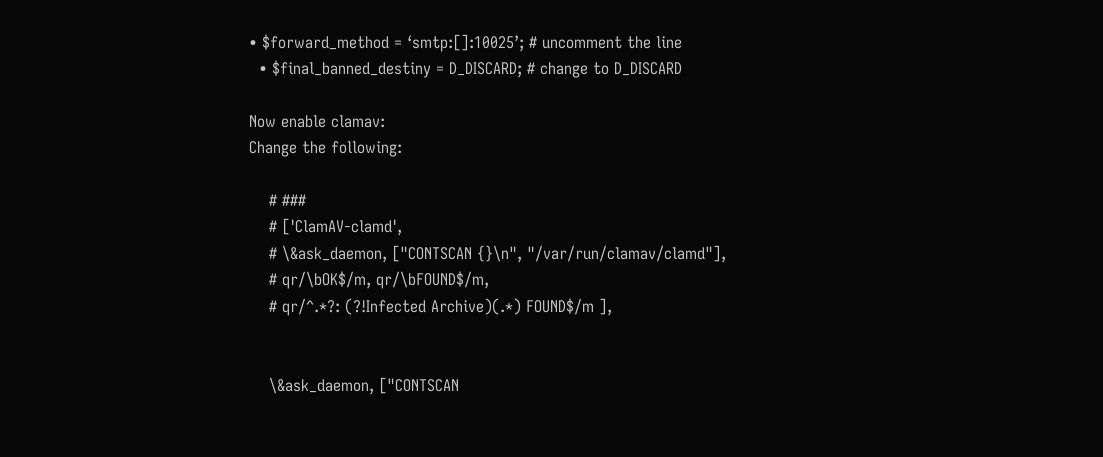• $forward_method = ‘smtp:[]:10025’; # uncomment the line
  • $final_banned_destiny = D_DISCARD; # change to D_DISCARD

Now enable clamav:
Change the following:

    # ###
    # ['ClamAV-clamd',
    # \&ask_daemon, ["CONTSCAN {}\n", "/var/run/clamav/clamd"],
    # qr/\bOK$/m, qr/\bFOUND$/m,
    # qr/^.*?: (?!Infected Archive)(.*) FOUND$/m ],


    \&ask_daemon, ["CONTSCAN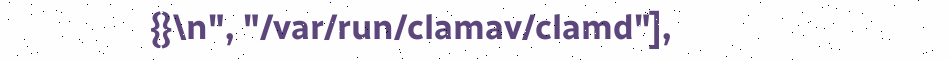{}\n", "/var/run/clamav/clamd"],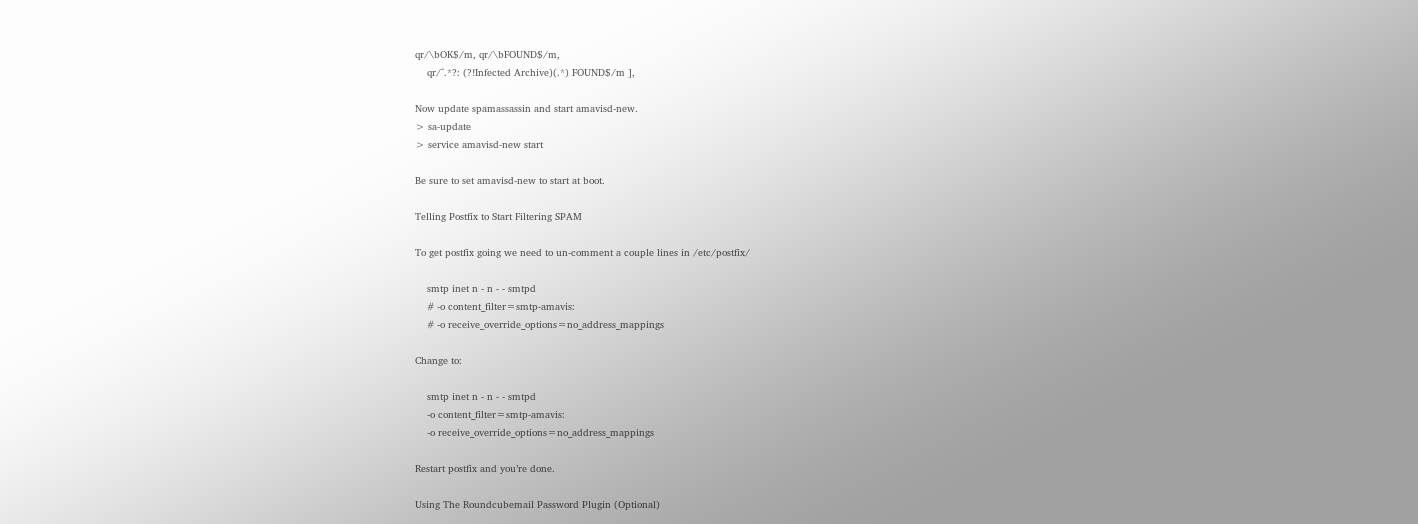qr/\bOK$/m, qr/\bFOUND$/m,
    qr/^.*?: (?!Infected Archive)(.*) FOUND$/m ],

Now update spamassassin and start amavisd-new.
> sa-update
> service amavisd-new start

Be sure to set amavisd-new to start at boot.

Telling Postfix to Start Filtering SPAM

To get postfix going we need to un-comment a couple lines in /etc/postfix/

    smtp inet n - n - - smtpd
    # -o content_filter=smtp-amavis:
    # -o receive_override_options=no_address_mappings

Change to:

    smtp inet n - n - - smtpd
    -o content_filter=smtp-amavis:
    -o receive_override_options=no_address_mappings

Restart postfix and you’re done.

Using The Roundcubemail Password Plugin (Optional)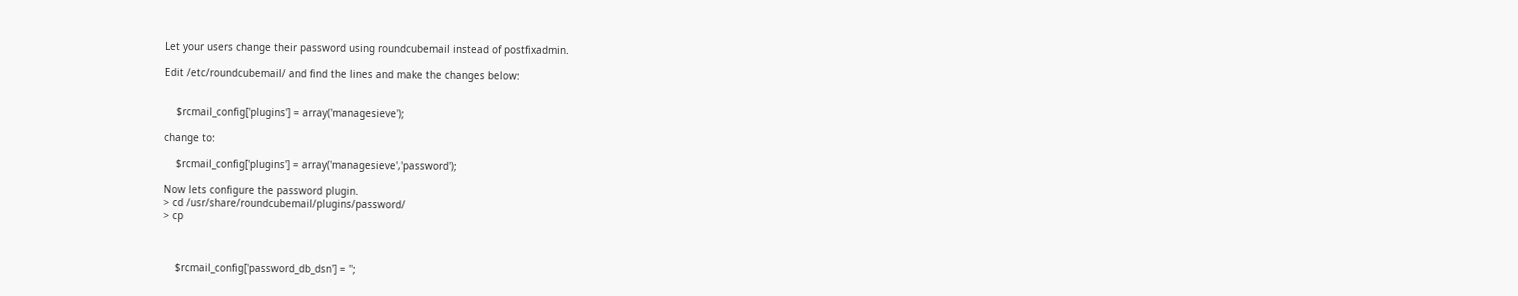Let your users change their password using roundcubemail instead of postfixadmin.

Edit /etc/roundcubemail/ and find the lines and make the changes below:


    $rcmail_config['plugins'] = array('managesieve');

change to:

    $rcmail_config['plugins'] = array('managesieve','password');

Now lets configure the password plugin.
> cd /usr/share/roundcubemail/plugins/password/
> cp



    $rcmail_config['password_db_dsn'] = '';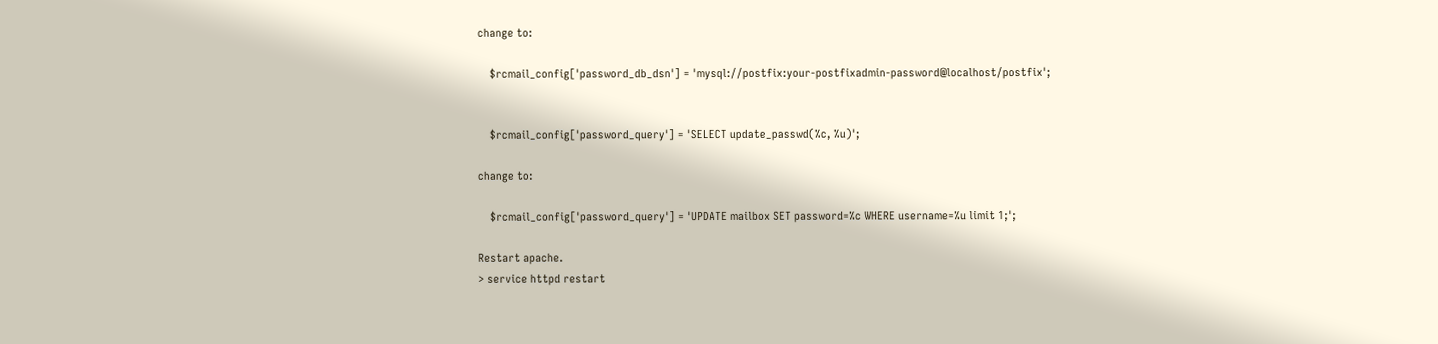change to:

    $rcmail_config['password_db_dsn'] = 'mysql://postfix:your-postfixadmin-password@localhost/postfix';


    $rcmail_config['password_query'] = 'SELECT update_passwd(%c, %u)';

change to:

    $rcmail_config['password_query'] = 'UPDATE mailbox SET password=%c WHERE username=%u limit 1;';

Restart apache.
> service httpd restart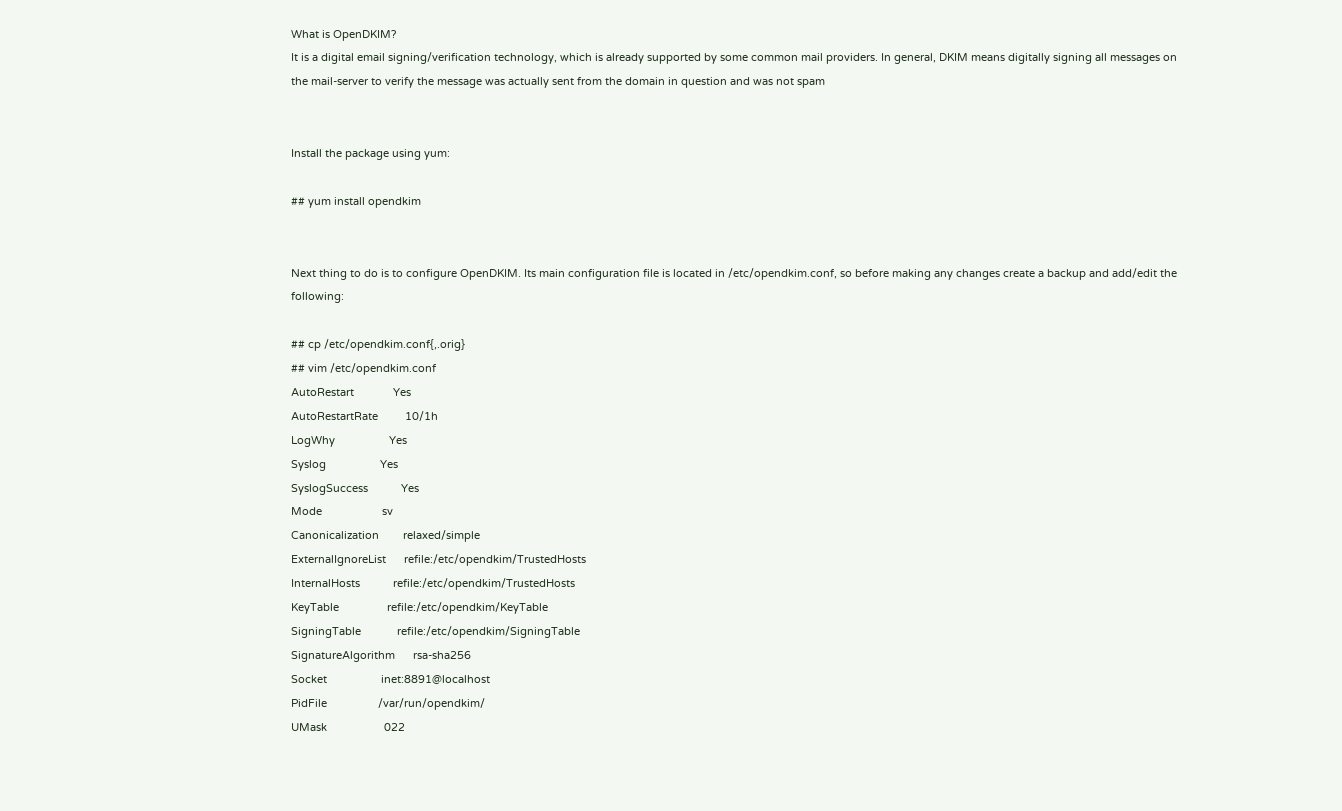What is OpenDKIM?
It is a digital email signing/verification technology, which is already supported by some common mail providers. In general, DKIM means digitally signing all messages on the mail-server to verify the message was actually sent from the domain in question and was not spam


Install the package using yum:

## yum install opendkim


Next thing to do is to configure OpenDKIM. Its main configuration file is located in /etc/opendkim.conf, so before making any changes create a backup and add/edit the following:

## cp /etc/opendkim.conf{,.orig}
## vim /etc/opendkim.conf
AutoRestart             Yes
AutoRestartRate         10/1h
LogWhy                  Yes
Syslog                  Yes
SyslogSuccess           Yes
Mode                    sv
Canonicalization        relaxed/simple
ExternalIgnoreList      refile:/etc/opendkim/TrustedHosts
InternalHosts           refile:/etc/opendkim/TrustedHosts
KeyTable                refile:/etc/opendkim/KeyTable
SigningTable            refile:/etc/opendkim/SigningTable
SignatureAlgorithm      rsa-sha256
Socket                  inet:8891@localhost
PidFile                 /var/run/opendkim/
UMask                   022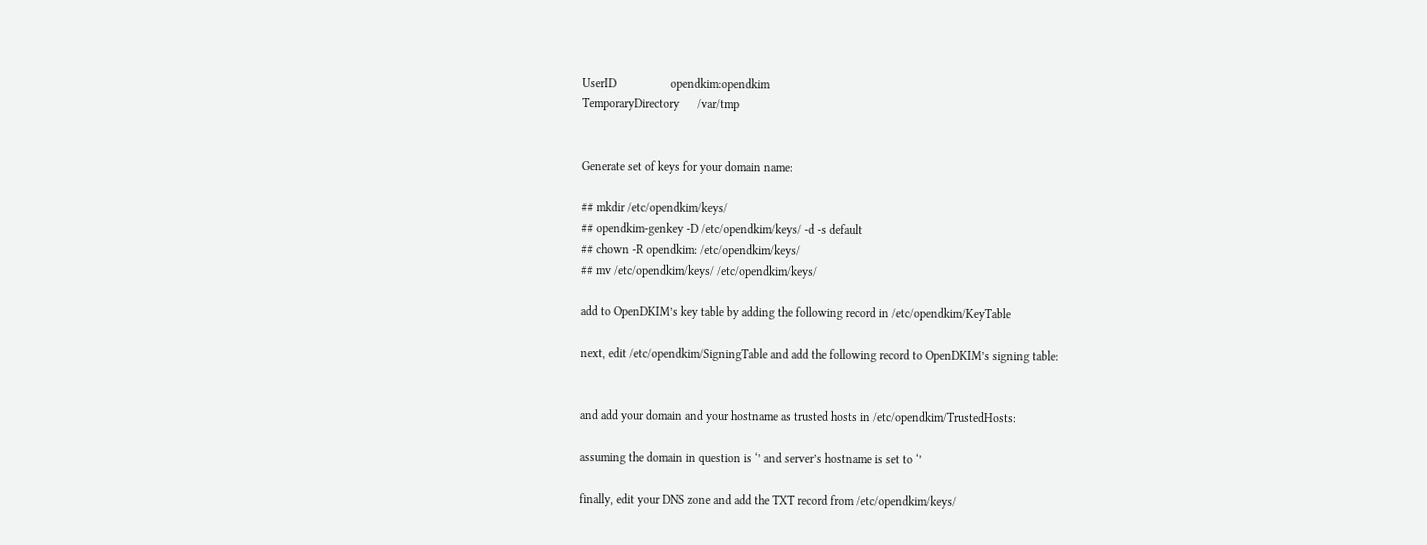UserID                  opendkim:opendkim
TemporaryDirectory      /var/tmp


Generate set of keys for your domain name:

## mkdir /etc/opendkim/keys/
## opendkim-genkey -D /etc/opendkim/keys/ -d -s default
## chown -R opendkim: /etc/opendkim/keys/
## mv /etc/opendkim/keys/ /etc/opendkim/keys/

add to OpenDKIM’s key table by adding the following record in /etc/opendkim/KeyTable

next, edit /etc/opendkim/SigningTable and add the following record to OpenDKIM’s signing table:


and add your domain and your hostname as trusted hosts in /etc/opendkim/TrustedHosts:

assuming the domain in question is ‘’ and server’s hostname is set to ‘’

finally, edit your DNS zone and add the TXT record from /etc/opendkim/keys/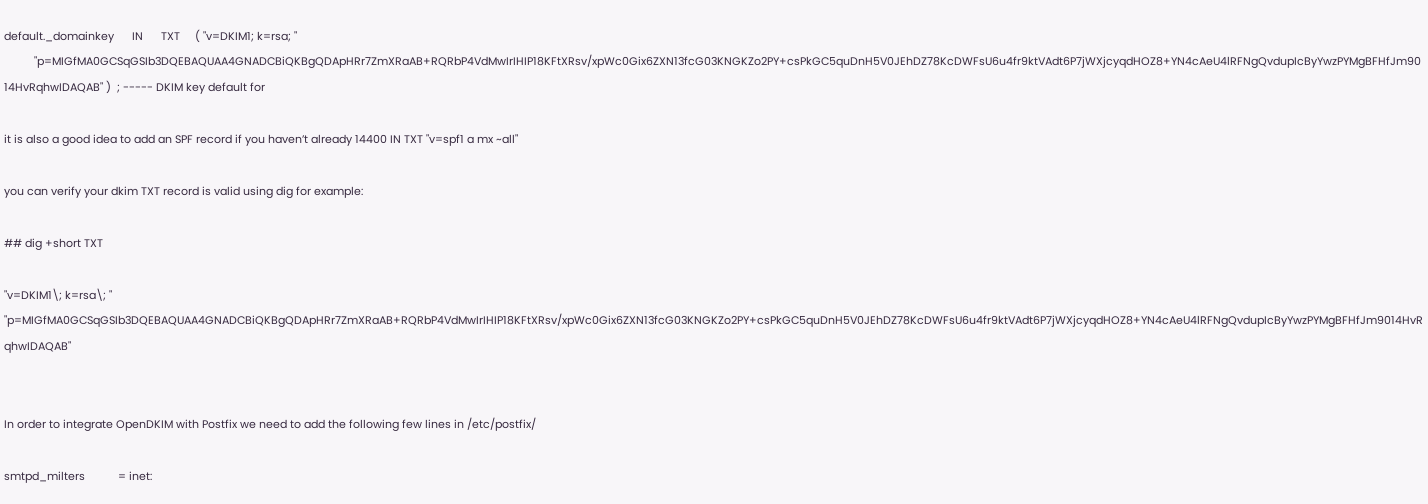default._domainkey      IN      TXT     ( "v=DKIM1; k=rsa; "
          "p=MIGfMA0GCSqGSIb3DQEBAQUAA4GNADCBiQKBgQDApHRr7ZmXRaAB+RQRbP4VdMwIrIHIP18KFtXRsv/xpWc0Gix6ZXN13fcG03KNGKZo2PY+csPkGC5quDnH5V0JEhDZ78KcDWFsU6u4fr9ktVAdt6P7jWXjcyqdHOZ8+YN4cAeU4lRFNgQvdupIcByYwzPYMgBFHfJm9014HvRqhwIDAQAB" )  ; ----- DKIM key default for

it is also a good idea to add an SPF record if you haven’t already 14400 IN TXT "v=spf1 a mx ~all"

you can verify your dkim TXT record is valid using dig for example:

## dig +short TXT

"v=DKIM1\; k=rsa\; " "p=MIGfMA0GCSqGSIb3DQEBAQUAA4GNADCBiQKBgQDApHRr7ZmXRaAB+RQRbP4VdMwIrIHIP18KFtXRsv/xpWc0Gix6ZXN13fcG03KNGKZo2PY+csPkGC5quDnH5V0JEhDZ78KcDWFsU6u4fr9ktVAdt6P7jWXjcyqdHOZ8+YN4cAeU4lRFNgQvdupIcByYwzPYMgBFHfJm9014HvRqhwIDAQAB"


In order to integrate OpenDKIM with Postfix we need to add the following few lines in /etc/postfix/

smtpd_milters           = inet: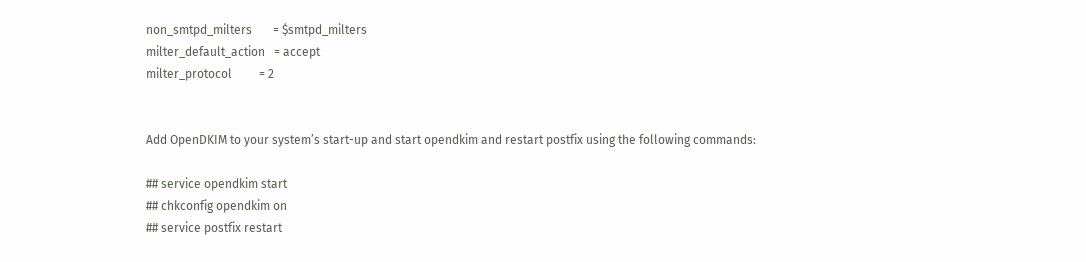non_smtpd_milters       = $smtpd_milters
milter_default_action   = accept
milter_protocol         = 2


Add OpenDKIM to your system’s start-up and start opendkim and restart postfix using the following commands:

## service opendkim start
## chkconfig opendkim on
## service postfix restart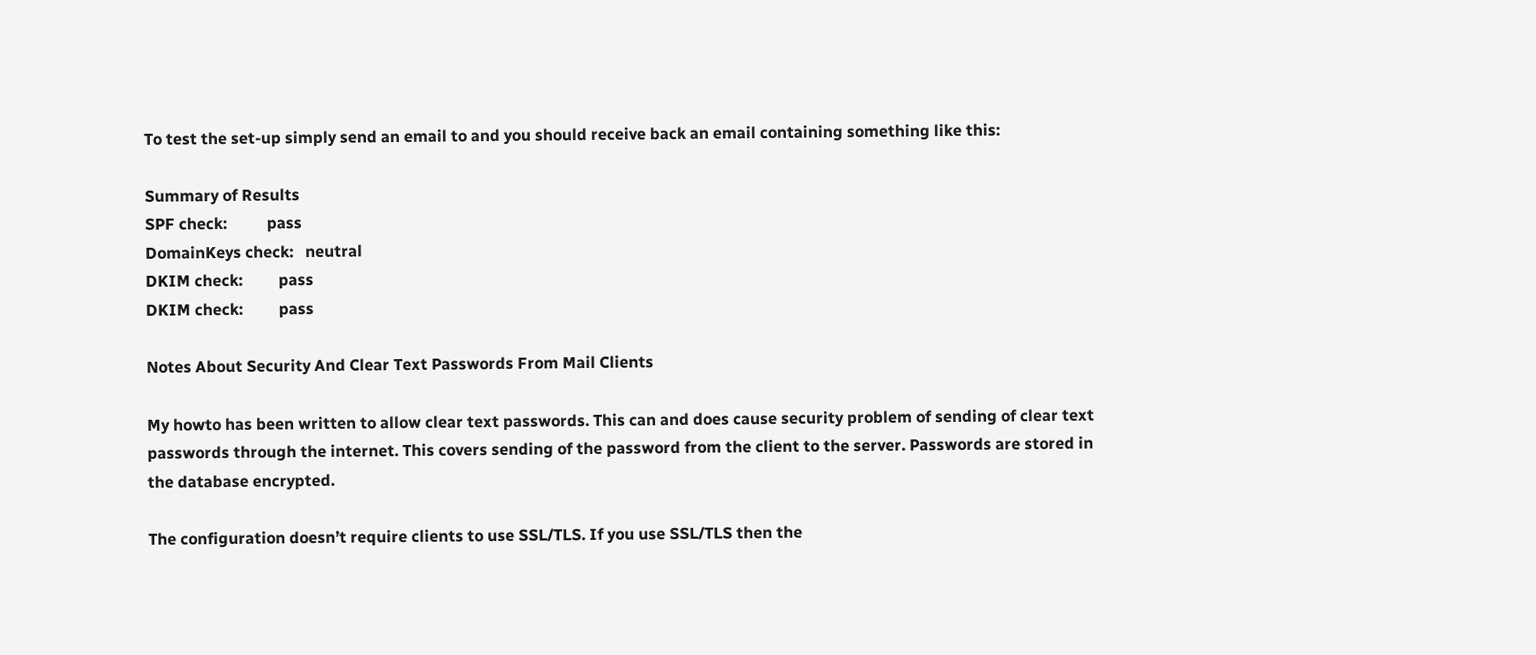To test the set-up simply send an email to and you should receive back an email containing something like this:

Summary of Results
SPF check:          pass
DomainKeys check:   neutral
DKIM check:         pass
DKIM check:         pass

Notes About Security And Clear Text Passwords From Mail Clients

My howto has been written to allow clear text passwords. This can and does cause security problem of sending of clear text passwords through the internet. This covers sending of the password from the client to the server. Passwords are stored in the database encrypted.

The configuration doesn’t require clients to use SSL/TLS. If you use SSL/TLS then the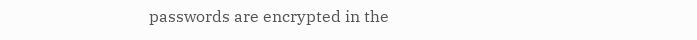passwords are encrypted in the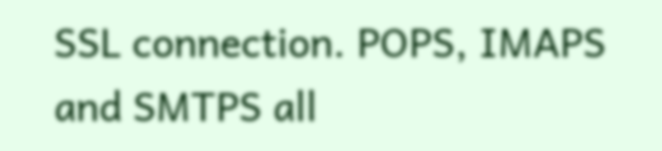SSL connection. POPS, IMAPS and SMTPS all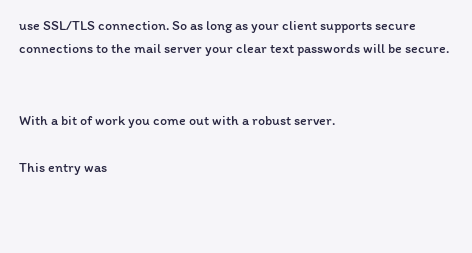use SSL/TLS connection. So as long as your client supports secure connections to the mail server your clear text passwords will be secure.


With a bit of work you come out with a robust server.

This entry was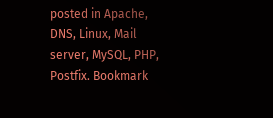posted in Apache, DNS, Linux, Mail server, MySQL, PHP, Postfix. Bookmark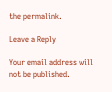the permalink.

Leave a Reply

Your email address will not be published.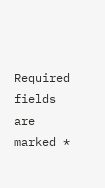Required fields are marked *